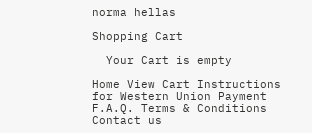norma hellas

Shopping Cart

  Your Cart is empty

Home View Cart Instructions for Western Union Payment F.A.Q. Terms & Conditions Contact us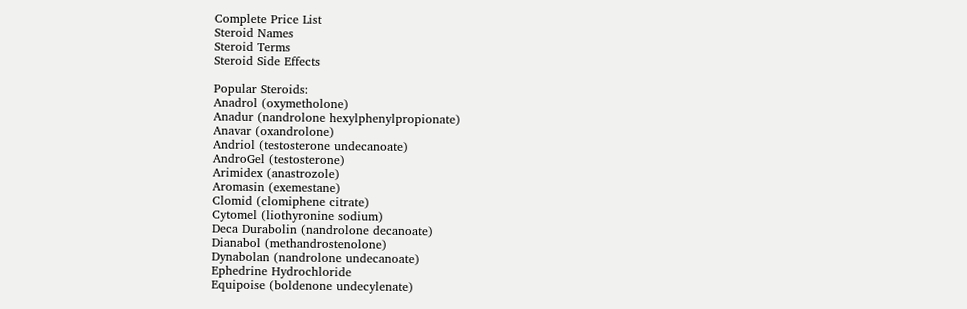Complete Price List
Steroid Names
Steroid Terms
Steroid Side Effects

Popular Steroids:
Anadrol (oxymetholone)
Anadur (nandrolone hexylphenylpropionate)
Anavar (oxandrolone)
Andriol (testosterone undecanoate)
AndroGel (testosterone)
Arimidex (anastrozole)
Aromasin (exemestane)
Clomid (clomiphene citrate)
Cytomel (liothyronine sodium)
Deca Durabolin (nandrolone decanoate)
Dianabol (methandrostenolone)
Dynabolan (nandrolone undecanoate)
Ephedrine Hydrochloride
Equipoise (boldenone undecylenate)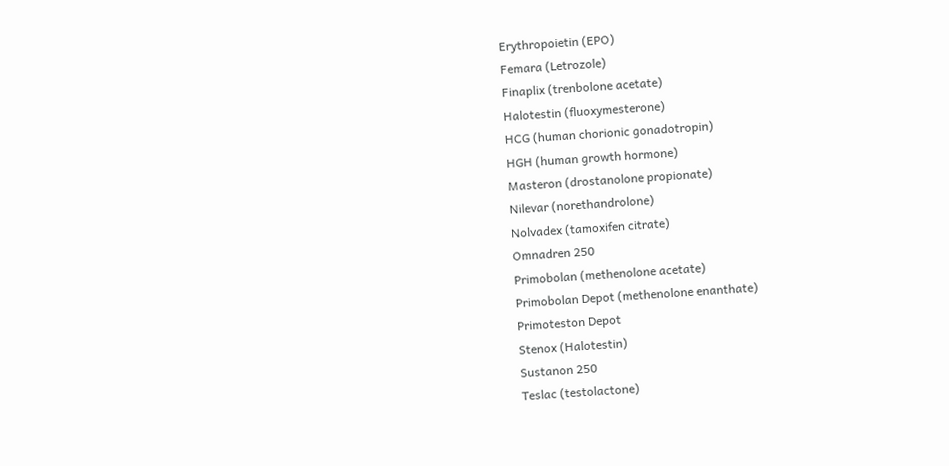Erythropoietin (EPO)
Femara (Letrozole)
Finaplix (trenbolone acetate)
Halotestin (fluoxymesterone)
HCG (human chorionic gonadotropin)
HGH (human growth hormone)
Masteron (drostanolone propionate)
Nilevar (norethandrolone)
Nolvadex (tamoxifen citrate)
Omnadren 250
Primobolan (methenolone acetate)
Primobolan Depot (methenolone enanthate)
Primoteston Depot
Stenox (Halotestin)
Sustanon 250
Teslac (testolactone)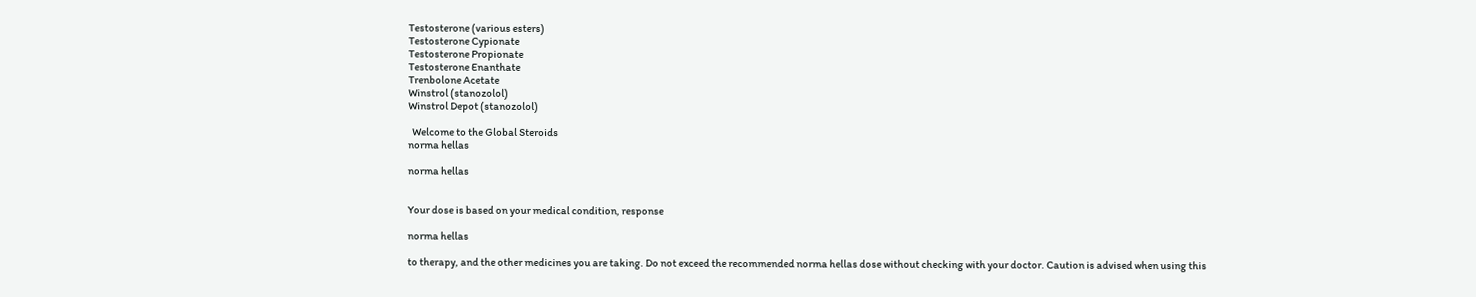Testosterone (various esters)
Testosterone Cypionate
Testosterone Propionate
Testosterone Enanthate
Trenbolone Acetate
Winstrol (stanozolol)
Winstrol Depot (stanozolol)

  Welcome to the Global Steroids
norma hellas

norma hellas


Your dose is based on your medical condition, response

norma hellas

to therapy, and the other medicines you are taking. Do not exceed the recommended norma hellas dose without checking with your doctor. Caution is advised when using this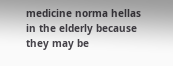medicine norma hellas in the elderly because they may be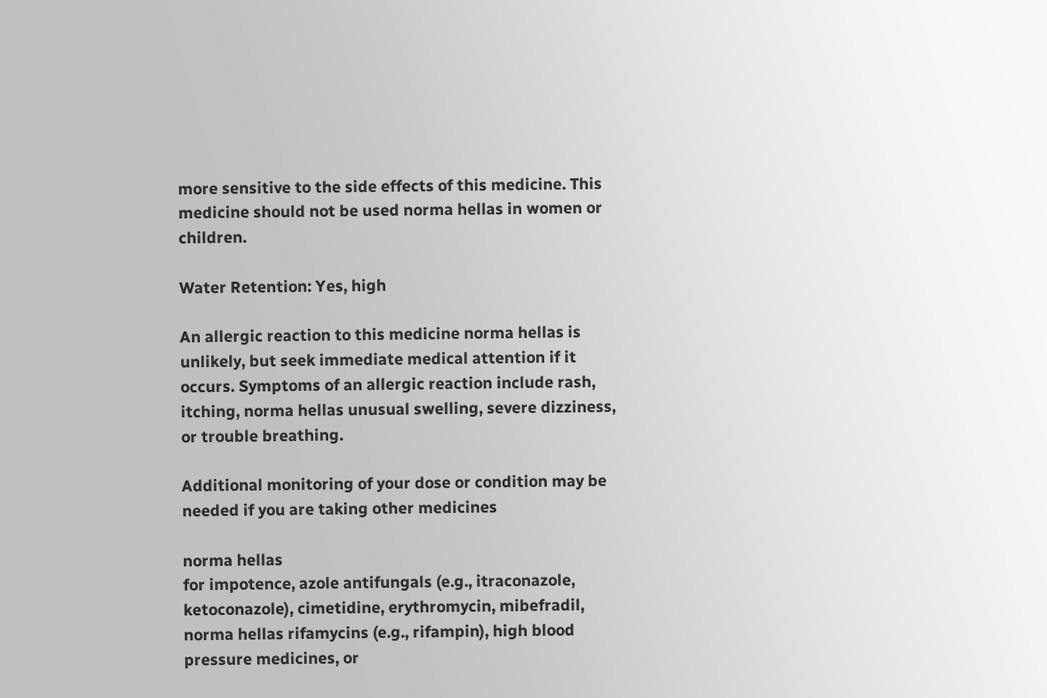more sensitive to the side effects of this medicine. This medicine should not be used norma hellas in women or children.

Water Retention: Yes, high

An allergic reaction to this medicine norma hellas is unlikely, but seek immediate medical attention if it occurs. Symptoms of an allergic reaction include rash, itching, norma hellas unusual swelling, severe dizziness, or trouble breathing.

Additional monitoring of your dose or condition may be needed if you are taking other medicines

norma hellas
for impotence, azole antifungals (e.g., itraconazole, ketoconazole), cimetidine, erythromycin, mibefradil, norma hellas rifamycins (e.g., rifampin), high blood pressure medicines, or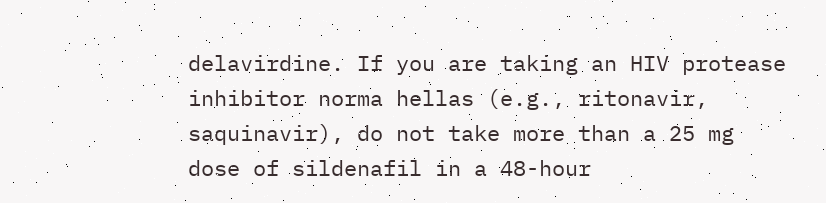delavirdine. If you are taking an HIV protease inhibitor norma hellas (e.g., ritonavir, saquinavir), do not take more than a 25 mg dose of sildenafil in a 48-hour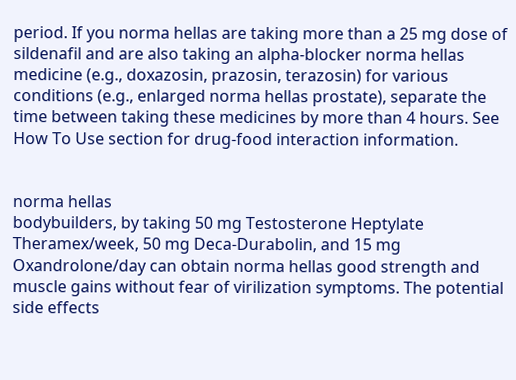period. If you norma hellas are taking more than a 25 mg dose of sildenafil and are also taking an alpha-blocker norma hellas medicine (e.g., doxazosin, prazosin, terazosin) for various conditions (e.g., enlarged norma hellas prostate), separate the time between taking these medicines by more than 4 hours. See How To Use section for drug-food interaction information.


norma hellas
bodybuilders, by taking 50 mg Testosterone Heptylate Theramex/week, 50 mg Deca-Durabolin, and 15 mg Oxandrolone/day can obtain norma hellas good strength and muscle gains without fear of virilization symptoms. The potential side effects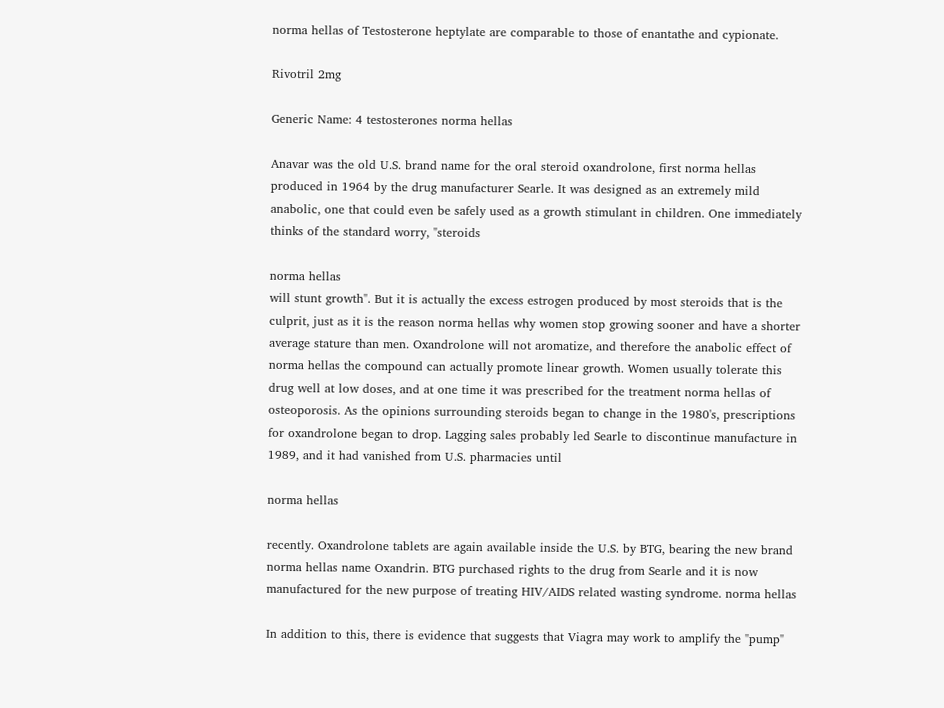norma hellas of Testosterone heptylate are comparable to those of enantathe and cypionate.

Rivotril 2mg

Generic Name: 4 testosterones norma hellas

Anavar was the old U.S. brand name for the oral steroid oxandrolone, first norma hellas produced in 1964 by the drug manufacturer Searle. It was designed as an extremely mild anabolic, one that could even be safely used as a growth stimulant in children. One immediately thinks of the standard worry, "steroids

norma hellas
will stunt growth". But it is actually the excess estrogen produced by most steroids that is the culprit, just as it is the reason norma hellas why women stop growing sooner and have a shorter average stature than men. Oxandrolone will not aromatize, and therefore the anabolic effect of norma hellas the compound can actually promote linear growth. Women usually tolerate this drug well at low doses, and at one time it was prescribed for the treatment norma hellas of osteoporosis. As the opinions surrounding steroids began to change in the 1980's, prescriptions for oxandrolone began to drop. Lagging sales probably led Searle to discontinue manufacture in 1989, and it had vanished from U.S. pharmacies until

norma hellas

recently. Oxandrolone tablets are again available inside the U.S. by BTG, bearing the new brand norma hellas name Oxandrin. BTG purchased rights to the drug from Searle and it is now manufactured for the new purpose of treating HIV/AIDS related wasting syndrome. norma hellas

In addition to this, there is evidence that suggests that Viagra may work to amplify the "pump"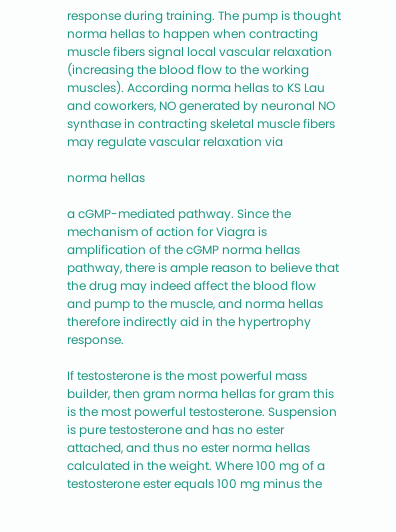response during training. The pump is thought norma hellas to happen when contracting muscle fibers signal local vascular relaxation (increasing the blood flow to the working muscles). According norma hellas to KS Lau and coworkers, NO generated by neuronal NO synthase in contracting skeletal muscle fibers may regulate vascular relaxation via

norma hellas

a cGMP-mediated pathway. Since the mechanism of action for Viagra is amplification of the cGMP norma hellas pathway, there is ample reason to believe that the drug may indeed affect the blood flow and pump to the muscle, and norma hellas therefore indirectly aid in the hypertrophy response.

If testosterone is the most powerful mass builder, then gram norma hellas for gram this is the most powerful testosterone. Suspension is pure testosterone and has no ester attached, and thus no ester norma hellas calculated in the weight. Where 100 mg of a testosterone ester equals 100 mg minus the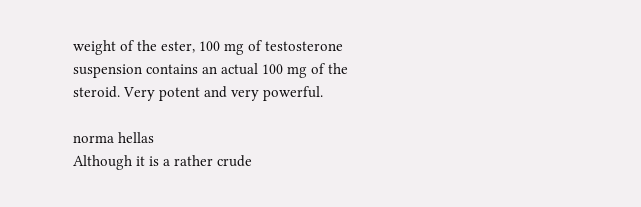weight of the ester, 100 mg of testosterone suspension contains an actual 100 mg of the steroid. Very potent and very powerful.

norma hellas
Although it is a rather crude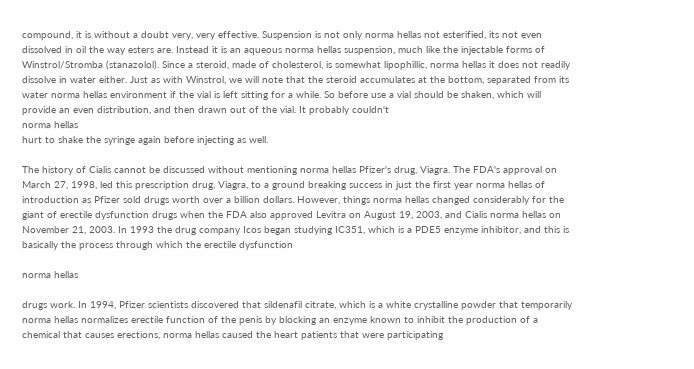compound, it is without a doubt very, very effective. Suspension is not only norma hellas not esterified, its not even dissolved in oil the way esters are. Instead it is an aqueous norma hellas suspension, much like the injectable forms of Winstrol/Stromba (stanazolol). Since a steroid, made of cholesterol, is somewhat lipophillic, norma hellas it does not readily dissolve in water either. Just as with Winstrol, we will note that the steroid accumulates at the bottom, separated from its water norma hellas environment if the vial is left sitting for a while. So before use a vial should be shaken, which will provide an even distribution, and then drawn out of the vial. It probably couldn't
norma hellas
hurt to shake the syringe again before injecting as well.

The history of Cialis cannot be discussed without mentioning norma hellas Pfizer's drug, Viagra. The FDA's approval on March 27, 1998, led this prescription drug, Viagra, to a ground breaking success in just the first year norma hellas of introduction as Pfizer sold drugs worth over a billion dollars. However, things norma hellas changed considerably for the giant of erectile dysfunction drugs when the FDA also approved Levitra on August 19, 2003, and Cialis norma hellas on November 21, 2003. In 1993 the drug company Icos began studying IC351, which is a PDE5 enzyme inhibitor, and this is basically the process through which the erectile dysfunction

norma hellas

drugs work. In 1994, Pfizer scientists discovered that sildenafil citrate, which is a white crystalline powder that temporarily norma hellas normalizes erectile function of the penis by blocking an enzyme known to inhibit the production of a chemical that causes erections, norma hellas caused the heart patients that were participating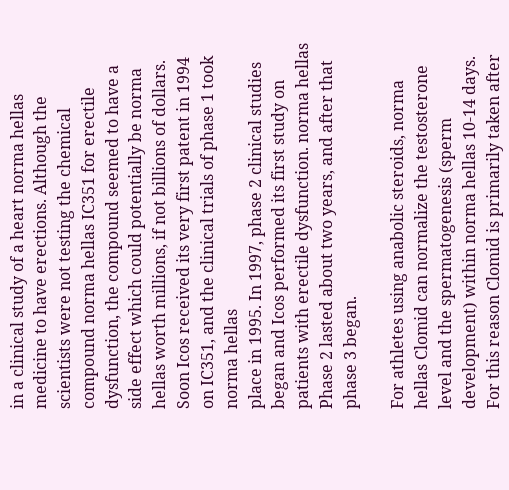in a clinical study of a heart norma hellas medicine to have erections. Although the scientists were not testing the chemical compound norma hellas IC351 for erectile dysfunction, the compound seemed to have a side effect which could potentially be norma hellas worth millions, if not billions of dollars. Soon Icos received its very first patent in 1994 on IC351, and the clinical trials of phase 1 took
norma hellas
place in 1995. In 1997, phase 2 clinical studies began and Icos performed its first study on patients with erectile dysfunction. norma hellas Phase 2 lasted about two years, and after that phase 3 began.

For athletes using anabolic steroids, norma hellas Clomid can normalize the testosterone level and the spermatogenesis (sperm development) within norma hellas 10-14 days. For this reason Clomid is primarily taken after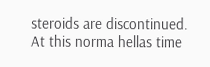steroids are discontinued. At this norma hellas time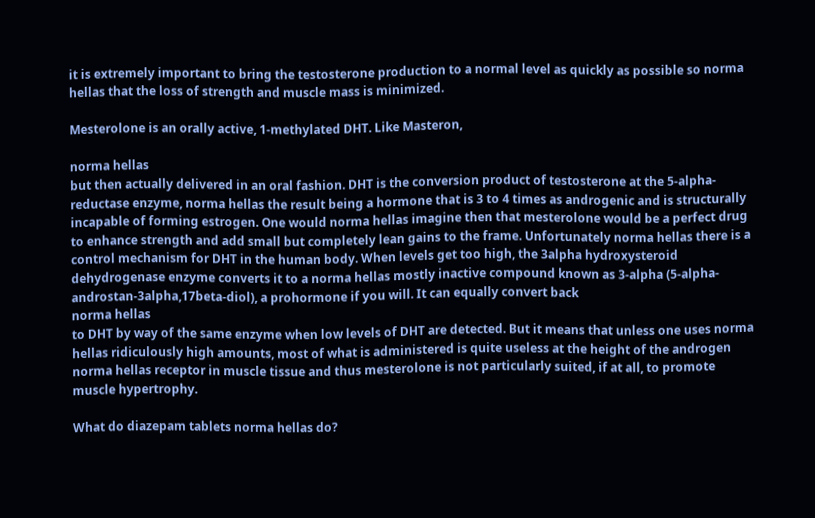it is extremely important to bring the testosterone production to a normal level as quickly as possible so norma hellas that the loss of strength and muscle mass is minimized.

Mesterolone is an orally active, 1-methylated DHT. Like Masteron,

norma hellas
but then actually delivered in an oral fashion. DHT is the conversion product of testosterone at the 5-alpha-reductase enzyme, norma hellas the result being a hormone that is 3 to 4 times as androgenic and is structurally incapable of forming estrogen. One would norma hellas imagine then that mesterolone would be a perfect drug to enhance strength and add small but completely lean gains to the frame. Unfortunately norma hellas there is a control mechanism for DHT in the human body. When levels get too high, the 3alpha hydroxysteroid dehydrogenase enzyme converts it to a norma hellas mostly inactive compound known as 3-alpha (5-alpha-androstan-3alpha,17beta-diol), a prohormone if you will. It can equally convert back
norma hellas
to DHT by way of the same enzyme when low levels of DHT are detected. But it means that unless one uses norma hellas ridiculously high amounts, most of what is administered is quite useless at the height of the androgen norma hellas receptor in muscle tissue and thus mesterolone is not particularly suited, if at all, to promote muscle hypertrophy.

What do diazepam tablets norma hellas do?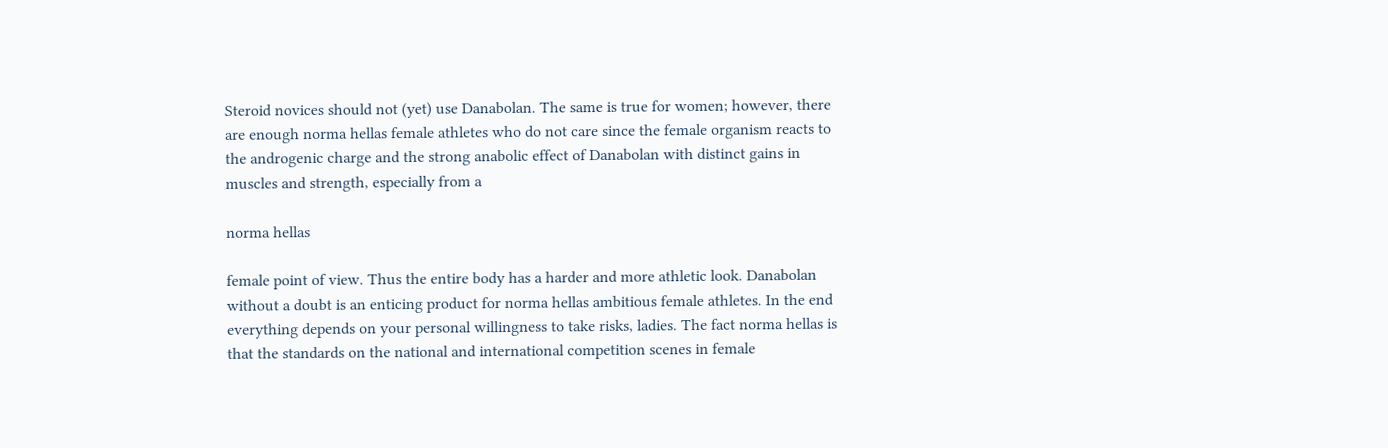Steroid novices should not (yet) use Danabolan. The same is true for women; however, there are enough norma hellas female athletes who do not care since the female organism reacts to the androgenic charge and the strong anabolic effect of Danabolan with distinct gains in muscles and strength, especially from a

norma hellas

female point of view. Thus the entire body has a harder and more athletic look. Danabolan without a doubt is an enticing product for norma hellas ambitious female athletes. In the end everything depends on your personal willingness to take risks, ladies. The fact norma hellas is that the standards on the national and international competition scenes in female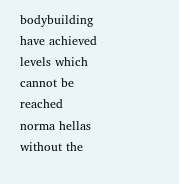bodybuilding have achieved levels which cannot be reached norma hellas without the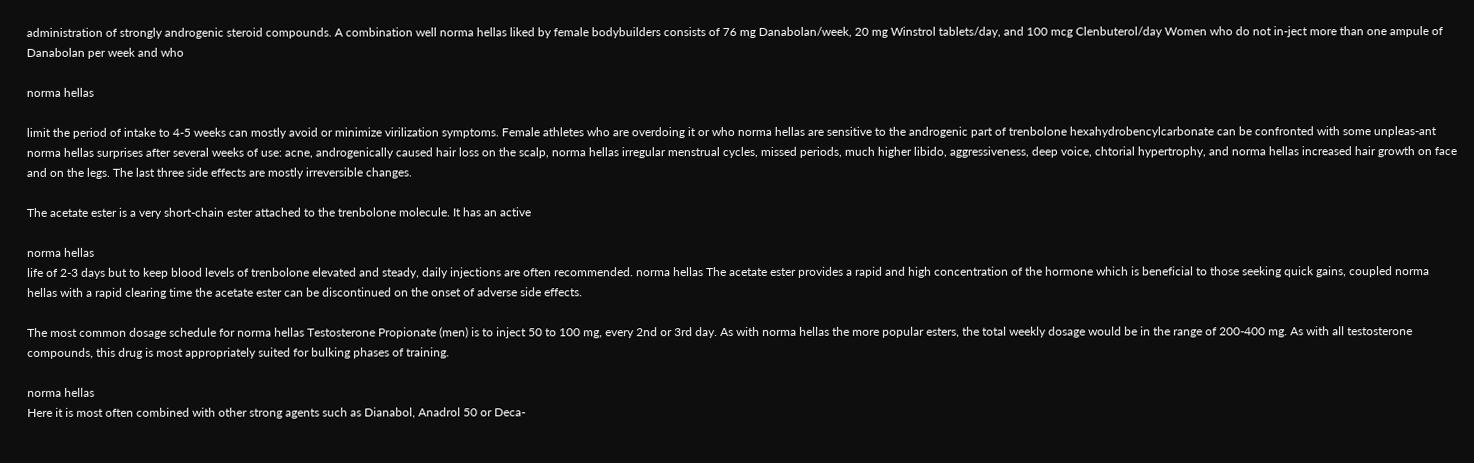administration of strongly androgenic steroid compounds. A combination well norma hellas liked by female bodybuilders consists of 76 mg Danabolan/week, 20 mg Winstrol tablets/day, and 100 mcg Clenbuterol/day Women who do not in-ject more than one ampule of Danabolan per week and who

norma hellas

limit the period of intake to 4-5 weeks can mostly avoid or minimize virilization symptoms. Female athletes who are overdoing it or who norma hellas are sensitive to the androgenic part of trenbolone hexahydrobencylcarbonate can be confronted with some unpleas-ant norma hellas surprises after several weeks of use: acne, androgenically caused hair loss on the scalp, norma hellas irregular menstrual cycles, missed periods, much higher libido, aggressiveness, deep voice, chtorial hypertrophy, and norma hellas increased hair growth on face and on the legs. The last three side effects are mostly irreversible changes.

The acetate ester is a very short-chain ester attached to the trenbolone molecule. It has an active

norma hellas
life of 2-3 days but to keep blood levels of trenbolone elevated and steady, daily injections are often recommended. norma hellas The acetate ester provides a rapid and high concentration of the hormone which is beneficial to those seeking quick gains, coupled norma hellas with a rapid clearing time the acetate ester can be discontinued on the onset of adverse side effects.

The most common dosage schedule for norma hellas Testosterone Propionate (men) is to inject 50 to 100 mg, every 2nd or 3rd day. As with norma hellas the more popular esters, the total weekly dosage would be in the range of 200-400 mg. As with all testosterone compounds, this drug is most appropriately suited for bulking phases of training.

norma hellas
Here it is most often combined with other strong agents such as Dianabol, Anadrol 50 or Deca-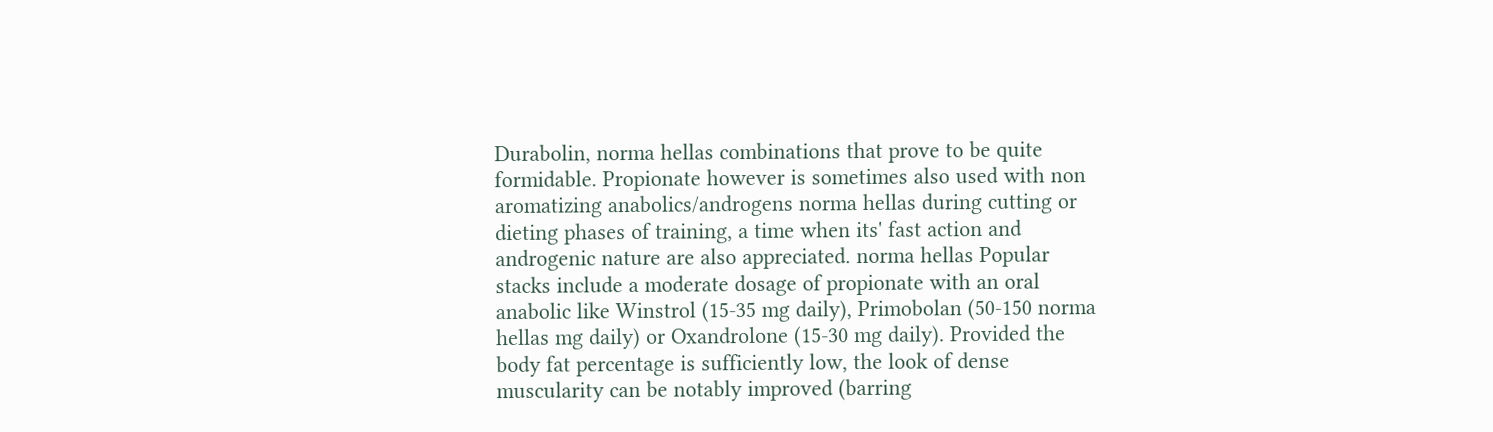Durabolin, norma hellas combinations that prove to be quite formidable. Propionate however is sometimes also used with non aromatizing anabolics/androgens norma hellas during cutting or dieting phases of training, a time when its' fast action and androgenic nature are also appreciated. norma hellas Popular stacks include a moderate dosage of propionate with an oral anabolic like Winstrol (15-35 mg daily), Primobolan (50-150 norma hellas mg daily) or Oxandrolone (15-30 mg daily). Provided the body fat percentage is sufficiently low, the look of dense muscularity can be notably improved (barring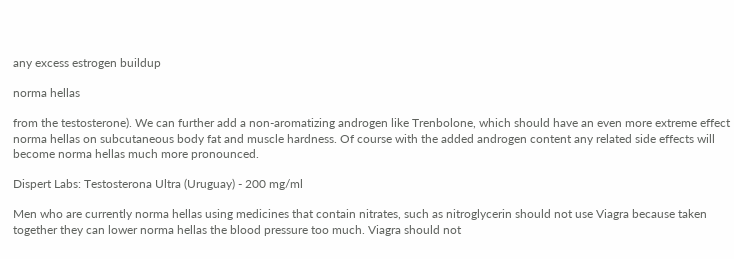any excess estrogen buildup

norma hellas

from the testosterone). We can further add a non-aromatizing androgen like Trenbolone, which should have an even more extreme effect norma hellas on subcutaneous body fat and muscle hardness. Of course with the added androgen content any related side effects will become norma hellas much more pronounced.

Dispert Labs: Testosterona Ultra (Uruguay) - 200 mg/ml

Men who are currently norma hellas using medicines that contain nitrates, such as nitroglycerin should not use Viagra because taken together they can lower norma hellas the blood pressure too much. Viagra should not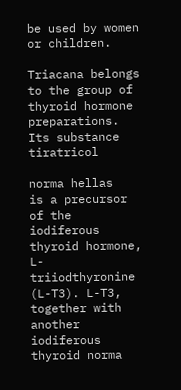be used by women or children.

Triacana belongs to the group of thyroid hormone preparations. Its substance tiratricol

norma hellas
is a precursor of the iodiferous thyroid hormone, L-triiodthyronine (L-T3). L-T3, together with another iodiferous thyroid norma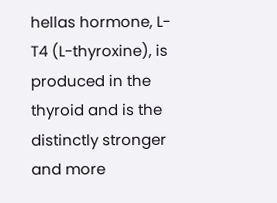hellas hormone, L-T4 (L-thyroxine), is produced in the thyroid and is the distinctly stronger and more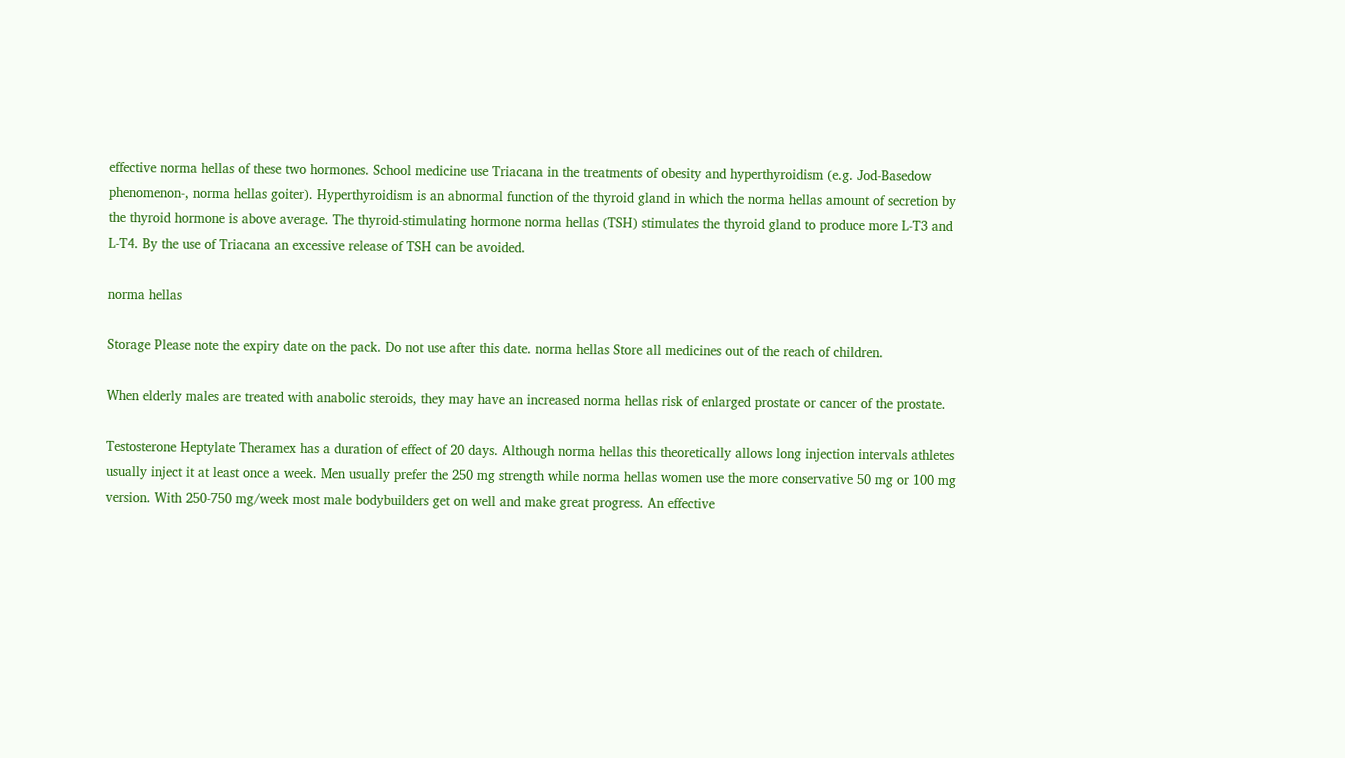effective norma hellas of these two hormones. School medicine use Triacana in the treatments of obesity and hyperthyroidism (e.g. Jod-Basedow phenomenon-, norma hellas goiter). Hyperthyroidism is an abnormal function of the thyroid gland in which the norma hellas amount of secretion by the thyroid hormone is above average. The thyroid-stimulating hormone norma hellas (TSH) stimulates the thyroid gland to produce more L-T3 and L-T4. By the use of Triacana an excessive release of TSH can be avoided.

norma hellas

Storage Please note the expiry date on the pack. Do not use after this date. norma hellas Store all medicines out of the reach of children.

When elderly males are treated with anabolic steroids, they may have an increased norma hellas risk of enlarged prostate or cancer of the prostate.

Testosterone Heptylate Theramex has a duration of effect of 20 days. Although norma hellas this theoretically allows long injection intervals athletes usually inject it at least once a week. Men usually prefer the 250 mg strength while norma hellas women use the more conservative 50 mg or 100 mg version. With 250-750 mg/week most male bodybuilders get on well and make great progress. An effective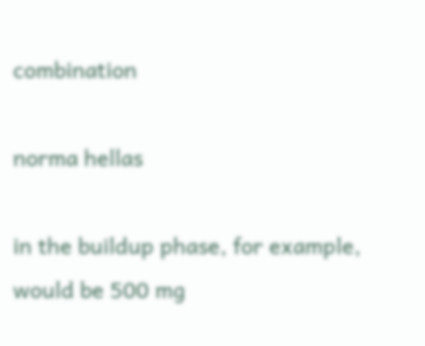combination

norma hellas

in the buildup phase, for example, would be 500 mg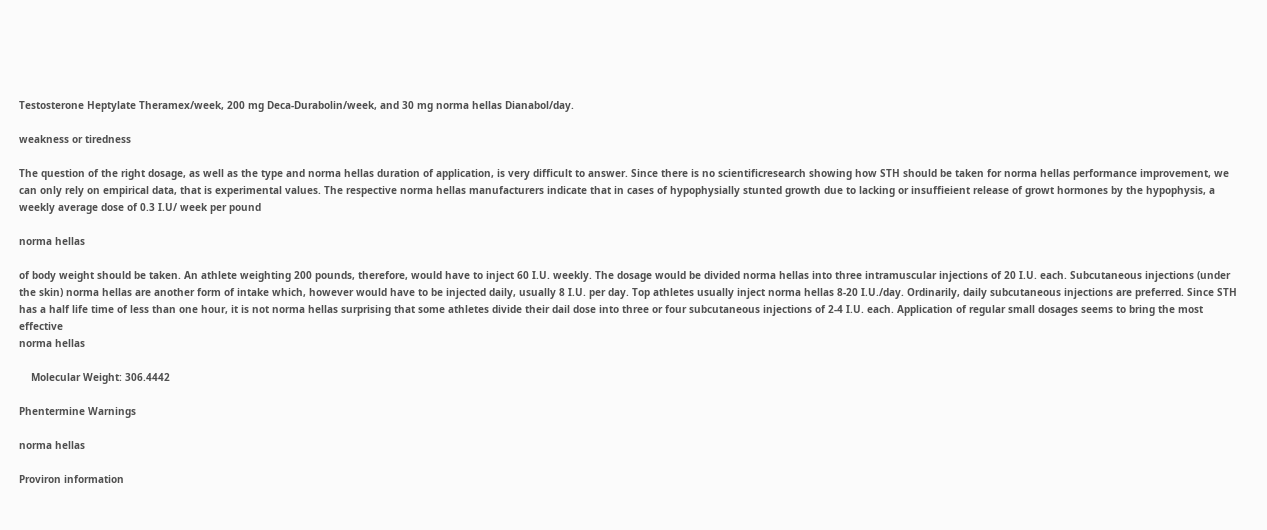Testosterone Heptylate Theramex/week, 200 mg Deca-Durabolin/week, and 30 mg norma hellas Dianabol/day.

weakness or tiredness

The question of the right dosage, as well as the type and norma hellas duration of application, is very difficult to answer. Since there is no scientificresearch showing how STH should be taken for norma hellas performance improvement, we can only rely on empirical data, that is experimental values. The respective norma hellas manufacturers indicate that in cases of hypophysially stunted growth due to lacking or insuffieient release of growt hormones by the hypophysis, a weekly average dose of 0.3 I.U/ week per pound

norma hellas

of body weight should be taken. An athlete weighting 200 pounds, therefore, would have to inject 60 I.U. weekly. The dosage would be divided norma hellas into three intramuscular injections of 20 I.U. each. Subcutaneous injections (under the skin) norma hellas are another form of intake which, however would have to be injected daily, usually 8 I.U. per day. Top athletes usually inject norma hellas 8-20 I.U./day. Ordinarily, daily subcutaneous injections are preferred. Since STH has a half life time of less than one hour, it is not norma hellas surprising that some athletes divide their dail dose into three or four subcutaneous injections of 2-4 I.U. each. Application of regular small dosages seems to bring the most effective
norma hellas

    Molecular Weight: 306.4442

Phentermine Warnings

norma hellas

Proviron information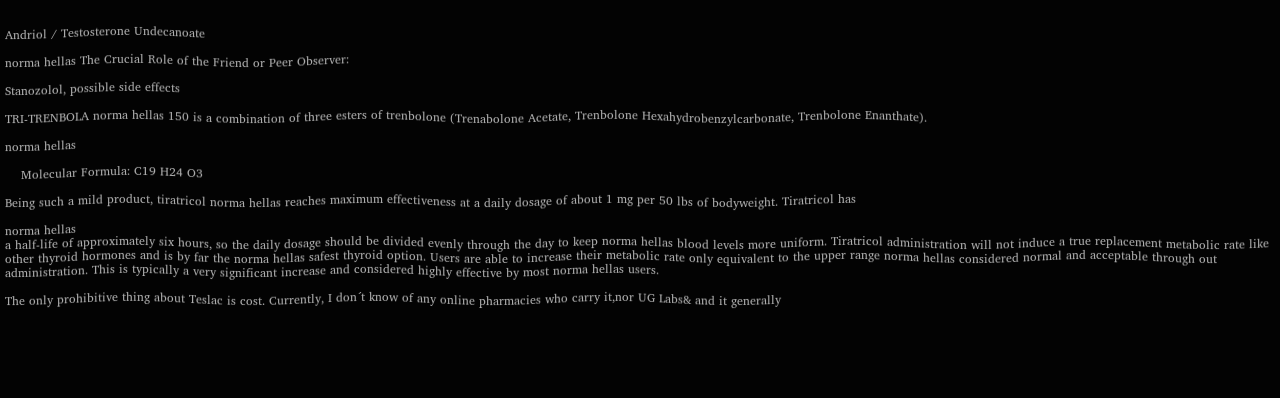Andriol / Testosterone Undecanoate

norma hellas The Crucial Role of the Friend or Peer Observer:

Stanozolol, possible side effects

TRI-TRENBOLA norma hellas 150 is a combination of three esters of trenbolone (Trenabolone Acetate, Trenbolone Hexahydrobenzylcarbonate, Trenbolone Enanthate).

norma hellas

    Molecular Formula: C19 H24 O3

Being such a mild product, tiratricol norma hellas reaches maximum effectiveness at a daily dosage of about 1 mg per 50 lbs of bodyweight. Tiratricol has

norma hellas
a half-life of approximately six hours, so the daily dosage should be divided evenly through the day to keep norma hellas blood levels more uniform. Tiratricol administration will not induce a true replacement metabolic rate like other thyroid hormones and is by far the norma hellas safest thyroid option. Users are able to increase their metabolic rate only equivalent to the upper range norma hellas considered normal and acceptable through out administration. This is typically a very significant increase and considered highly effective by most norma hellas users.

The only prohibitive thing about Teslac is cost. Currently, I don´t know of any online pharmacies who carry it,nor UG Labs& and it generally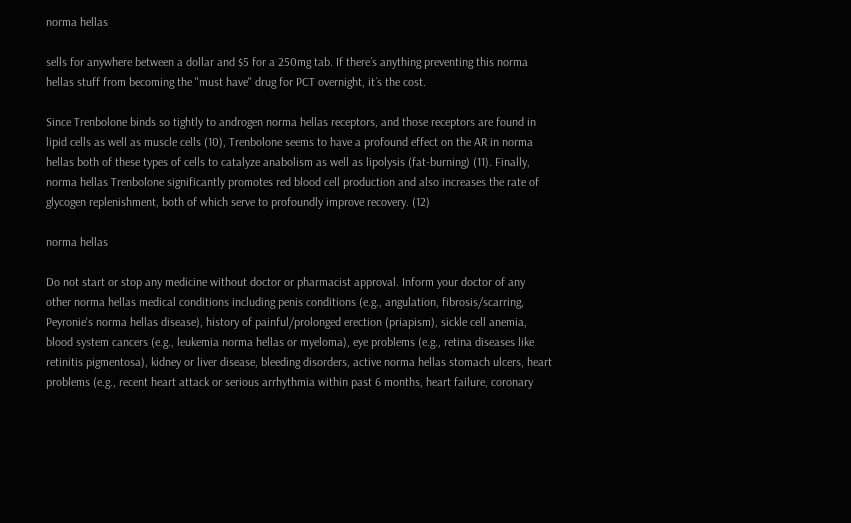norma hellas

sells for anywhere between a dollar and $5 for a 250mg tab. If there´s anything preventing this norma hellas stuff from becoming the "must have" drug for PCT overnight, it´s the cost.

Since Trenbolone binds so tightly to androgen norma hellas receptors, and those receptors are found in lipid cells as well as muscle cells (10), Trenbolone seems to have a profound effect on the AR in norma hellas both of these types of cells to catalyze anabolism as well as lipolysis (fat-burning) (11). Finally, norma hellas Trenbolone significantly promotes red blood cell production and also increases the rate of glycogen replenishment, both of which serve to profoundly improve recovery. (12)

norma hellas

Do not start or stop any medicine without doctor or pharmacist approval. Inform your doctor of any other norma hellas medical conditions including penis conditions (e.g., angulation, fibrosis/scarring, Peyronie's norma hellas disease), history of painful/prolonged erection (priapism), sickle cell anemia, blood system cancers (e.g., leukemia norma hellas or myeloma), eye problems (e.g., retina diseases like retinitis pigmentosa), kidney or liver disease, bleeding disorders, active norma hellas stomach ulcers, heart problems (e.g., recent heart attack or serious arrhythmia within past 6 months, heart failure, coronary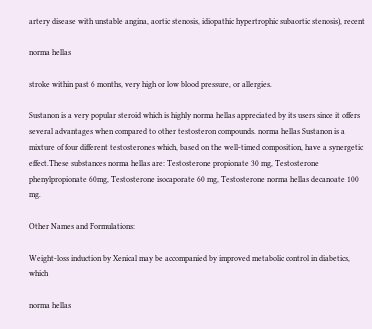artery disease with unstable angina, aortic stenosis, idiopathic hypertrophic subaortic stenosis), recent

norma hellas

stroke within past 6 months, very high or low blood pressure, or allergies.

Sustanon is a very popular steroid which is highly norma hellas appreciated by its users since it offers several advantages when compared to other testosteron compounds. norma hellas Sustanon is a mixture of four different testosterones which, based on the well-timed composition, have a synergetic effect.These substances norma hellas are: Testosterone propionate 30 mg, Testosterone phenylpropionate 60mg, Testosterone isocaporate 60 mg, Testosterone norma hellas decanoate 100 mg.

Other Names and Formulations:

Weight-loss induction by Xenical may be accompanied by improved metabolic control in diabetics, which

norma hellas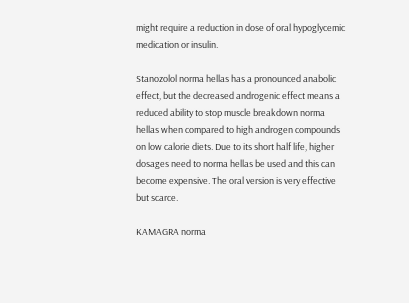might require a reduction in dose of oral hypoglycemic medication or insulin.

Stanozolol norma hellas has a pronounced anabolic effect, but the decreased androgenic effect means a reduced ability to stop muscle breakdown norma hellas when compared to high androgen compounds on low calorie diets. Due to its short half life, higher dosages need to norma hellas be used and this can become expensive. The oral version is very effective but scarce.

KAMAGRA norma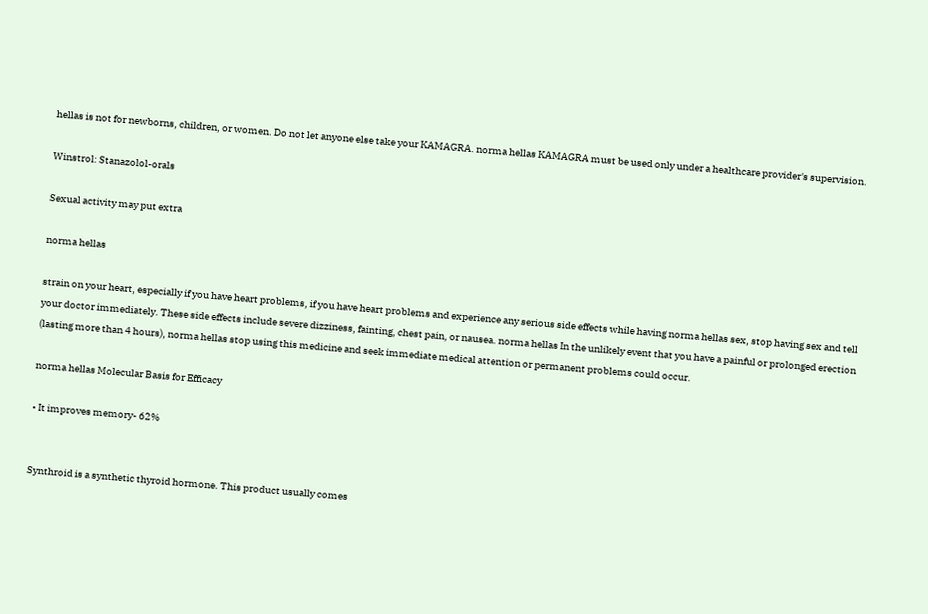hellas is not for newborns, children, or women. Do not let anyone else take your KAMAGRA. norma hellas KAMAGRA must be used only under a healthcare provider's supervision.

Winstrol: Stanazolol-orals

Sexual activity may put extra

norma hellas

strain on your heart, especially if you have heart problems, if you have heart problems and experience any serious side effects while having norma hellas sex, stop having sex and tell your doctor immediately. These side effects include severe dizziness, fainting, chest pain, or nausea. norma hellas In the unlikely event that you have a painful or prolonged erection (lasting more than 4 hours), norma hellas stop using this medicine and seek immediate medical attention or permanent problems could occur.

norma hellas Molecular Basis for Efficacy

• It improves memory- 62%


Synthroid is a synthetic thyroid hormone. This product usually comes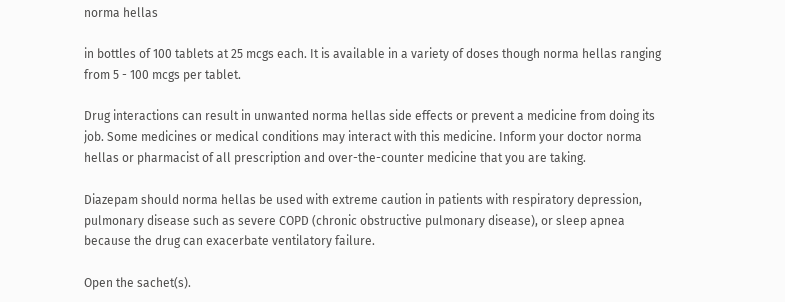norma hellas

in bottles of 100 tablets at 25 mcgs each. It is available in a variety of doses though norma hellas ranging from 5 - 100 mcgs per tablet.

Drug interactions can result in unwanted norma hellas side effects or prevent a medicine from doing its job. Some medicines or medical conditions may interact with this medicine. Inform your doctor norma hellas or pharmacist of all prescription and over-the-counter medicine that you are taking.

Diazepam should norma hellas be used with extreme caution in patients with respiratory depression, pulmonary disease such as severe COPD (chronic obstructive pulmonary disease), or sleep apnea because the drug can exacerbate ventilatory failure.

Open the sachet(s).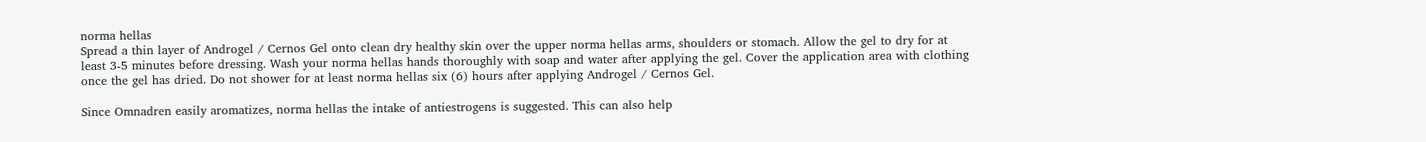norma hellas
Spread a thin layer of Androgel / Cernos Gel onto clean dry healthy skin over the upper norma hellas arms, shoulders or stomach. Allow the gel to dry for at least 3-5 minutes before dressing. Wash your norma hellas hands thoroughly with soap and water after applying the gel. Cover the application area with clothing once the gel has dried. Do not shower for at least norma hellas six (6) hours after applying Androgel / Cernos Gel.

Since Omnadren easily aromatizes, norma hellas the intake of antiestrogens is suggested. This can also help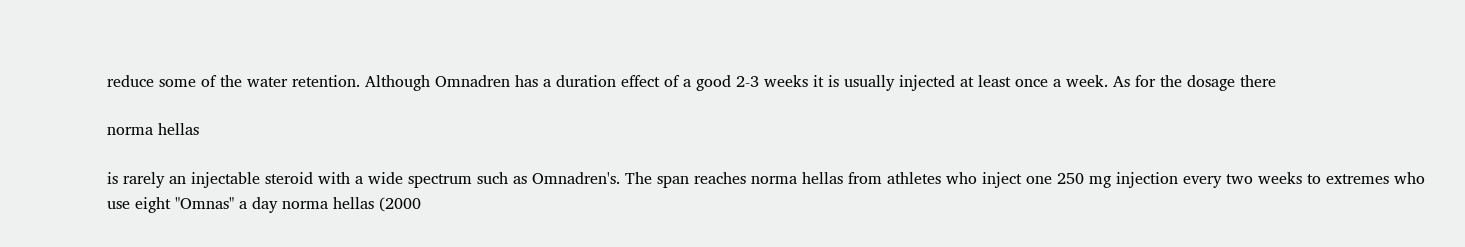reduce some of the water retention. Although Omnadren has a duration effect of a good 2-3 weeks it is usually injected at least once a week. As for the dosage there

norma hellas

is rarely an injectable steroid with a wide spectrum such as Omnadren's. The span reaches norma hellas from athletes who inject one 250 mg injection every two weeks to extremes who use eight "Omnas" a day norma hellas (2000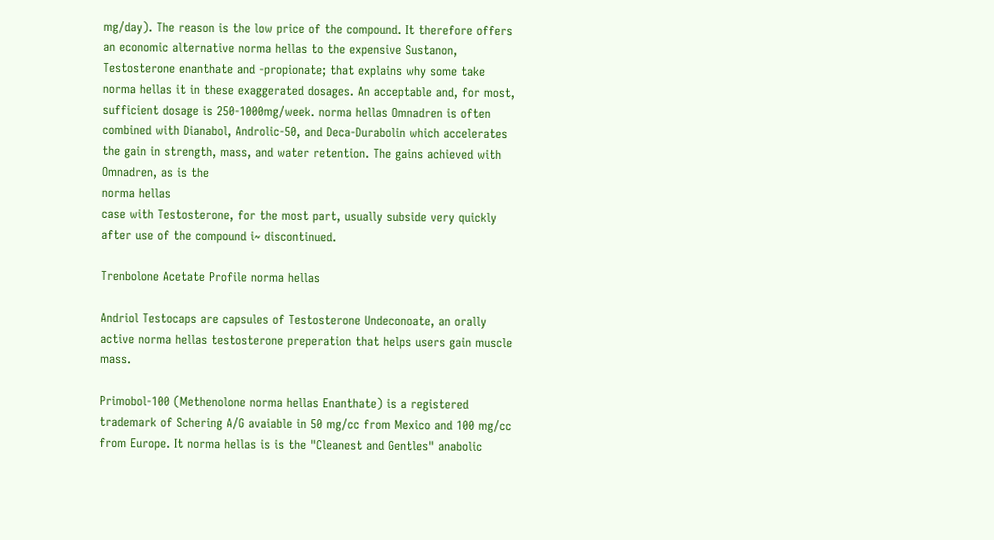mg/day). The reason is the low price of the compound. It therefore offers an economic alternative norma hellas to the expensive Sustanon, Testosterone enanthate and -propionate; that explains why some take norma hellas it in these exaggerated dosages. An acceptable and, for most, sufficient dosage is 250-1000mg/week. norma hellas Omnadren is often combined with Dianabol, Androlic-50, and Deca-Durabolin which accelerates the gain in strength, mass, and water retention. The gains achieved with Omnadren, as is the
norma hellas
case with Testosterone, for the most part, usually subside very quickly after use of the compound i~ discontinued.

Trenbolone Acetate Profile norma hellas

Andriol Testocaps are capsules of Testosterone Undeconoate, an orally active norma hellas testosterone preperation that helps users gain muscle mass.

Primobol-100 (Methenolone norma hellas Enanthate) is a registered trademark of Schering A/G avaiable in 50 mg/cc from Mexico and 100 mg/cc from Europe. It norma hellas is is the "Cleanest and Gentles" anabolic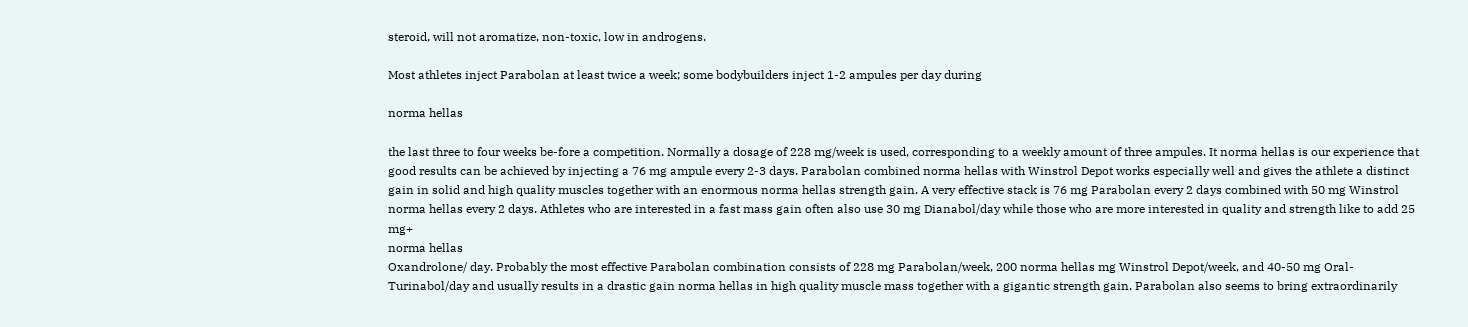steroid, will not aromatize, non-toxic, low in androgens.

Most athletes inject Parabolan at least twice a week; some bodybuilders inject 1-2 ampules per day during

norma hellas

the last three to four weeks be-fore a competition. Normally a dosage of 228 mg/week is used, corresponding to a weekly amount of three ampules. It norma hellas is our experience that good results can be achieved by injecting a 76 mg ampule every 2-3 days. Parabolan combined norma hellas with Winstrol Depot works especially well and gives the athlete a distinct gain in solid and high quality muscles together with an enormous norma hellas strength gain. A very effective stack is 76 mg Parabolan every 2 days combined with 50 mg Winstrol norma hellas every 2 days. Athletes who are interested in a fast mass gain often also use 30 mg Dianabol/day while those who are more interested in quality and strength like to add 25 mg+
norma hellas
Oxandrolone/ day. Probably the most effective Parabolan combination consists of 228 mg Parabolan/week, 200 norma hellas mg Winstrol Depot/week, and 40-50 mg Oral-Turinabol/day and usually results in a drastic gain norma hellas in high quality muscle mass together with a gigantic strength gain. Parabolan also seems to bring extraordinarily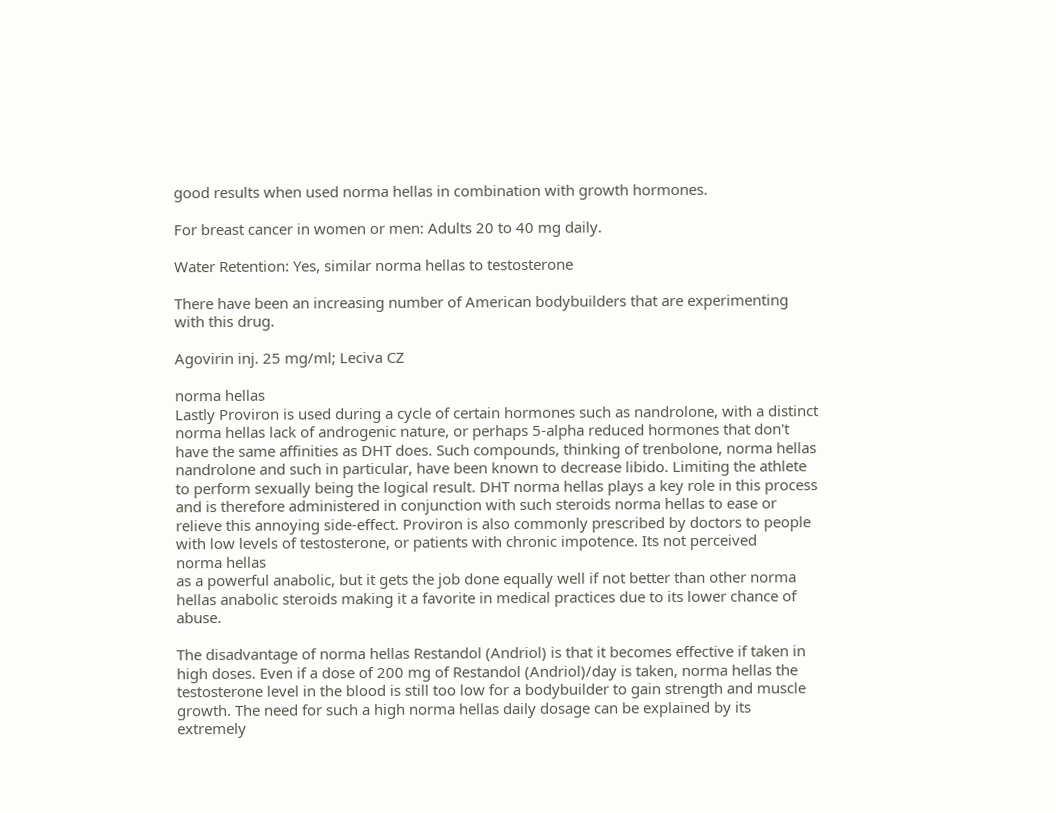good results when used norma hellas in combination with growth hormones.

For breast cancer in women or men: Adults 20 to 40 mg daily.

Water Retention: Yes, similar norma hellas to testosterone

There have been an increasing number of American bodybuilders that are experimenting with this drug.

Agovirin inj. 25 mg/ml; Leciva CZ

norma hellas
Lastly Proviron is used during a cycle of certain hormones such as nandrolone, with a distinct norma hellas lack of androgenic nature, or perhaps 5-alpha reduced hormones that don't have the same affinities as DHT does. Such compounds, thinking of trenbolone, norma hellas nandrolone and such in particular, have been known to decrease libido. Limiting the athlete to perform sexually being the logical result. DHT norma hellas plays a key role in this process and is therefore administered in conjunction with such steroids norma hellas to ease or relieve this annoying side-effect. Proviron is also commonly prescribed by doctors to people with low levels of testosterone, or patients with chronic impotence. Its not perceived
norma hellas
as a powerful anabolic, but it gets the job done equally well if not better than other norma hellas anabolic steroids making it a favorite in medical practices due to its lower chance of abuse.

The disadvantage of norma hellas Restandol (Andriol) is that it becomes effective if taken in high doses. Even if a dose of 200 mg of Restandol (Andriol)/day is taken, norma hellas the testosterone level in the blood is still too low for a bodybuilder to gain strength and muscle growth. The need for such a high norma hellas daily dosage can be explained by its extremely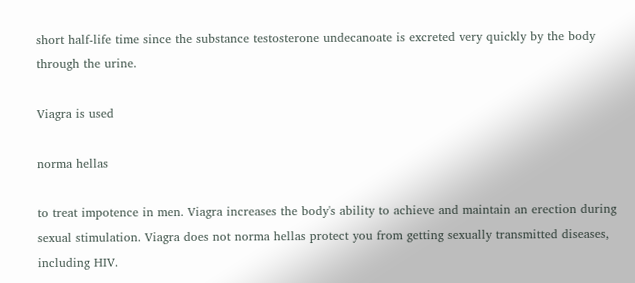short half-life time since the substance testosterone undecanoate is excreted very quickly by the body through the urine.

Viagra is used

norma hellas

to treat impotence in men. Viagra increases the body's ability to achieve and maintain an erection during sexual stimulation. Viagra does not norma hellas protect you from getting sexually transmitted diseases, including HIV.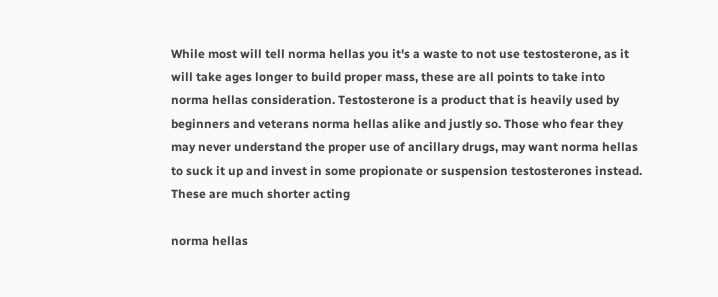While most will tell norma hellas you it's a waste to not use testosterone, as it will take ages longer to build proper mass, these are all points to take into norma hellas consideration. Testosterone is a product that is heavily used by beginners and veterans norma hellas alike and justly so. Those who fear they may never understand the proper use of ancillary drugs, may want norma hellas to suck it up and invest in some propionate or suspension testosterones instead. These are much shorter acting

norma hellas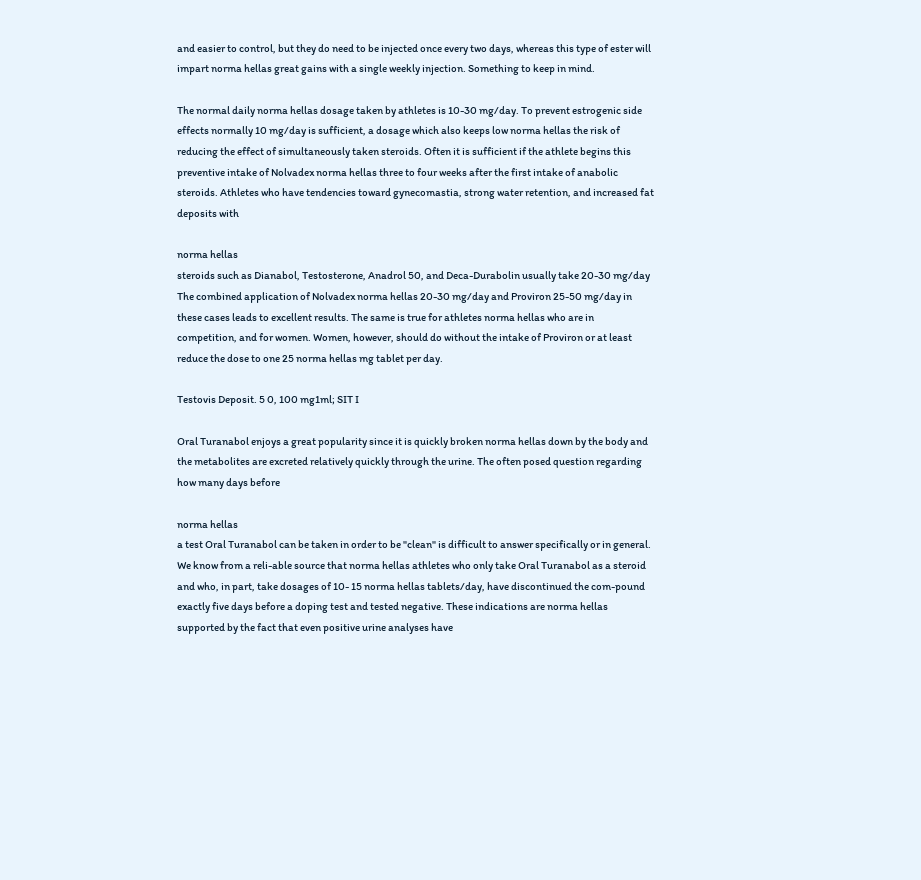and easier to control, but they do need to be injected once every two days, whereas this type of ester will impart norma hellas great gains with a single weekly injection. Something to keep in mind.

The normal daily norma hellas dosage taken by athletes is 10-30 mg/day. To prevent estrogenic side effects normally 10 mg/day is sufficient, a dosage which also keeps low norma hellas the risk of reducing the effect of simultaneously taken steroids. Often it is sufficient if the athlete begins this preventive intake of Nolvadex norma hellas three to four weeks after the first intake of anabolic steroids. Athletes who have tendencies toward gynecomastia, strong water retention, and increased fat deposits with

norma hellas
steroids such as Dianabol, Testosterone, Anadrol 50, and Deca-Durabolin usually take 20-30 mg/day The combined application of Nolvadex norma hellas 20-30 mg/day and Proviron 25-50 mg/day in these cases leads to excellent results. The same is true for athletes norma hellas who are in competition, and for women. Women, however, should do without the intake of Proviron or at least reduce the dose to one 25 norma hellas mg tablet per day.

Testovis Deposit. 5 0, 100 mg1ml; SIT I

Oral Turanabol enjoys a great popularity since it is quickly broken norma hellas down by the body and the metabolites are excreted relatively quickly through the urine. The often posed question regarding how many days before

norma hellas
a test Oral Turanabol can be taken in order to be "clean" is difficult to answer specifically or in general. We know from a reli-able source that norma hellas athletes who only take Oral Turanabol as a steroid and who, in part, take dosages of 10- 15 norma hellas tablets/day, have discontinued the com-pound exactly five days before a doping test and tested negative. These indications are norma hellas supported by the fact that even positive urine analyses have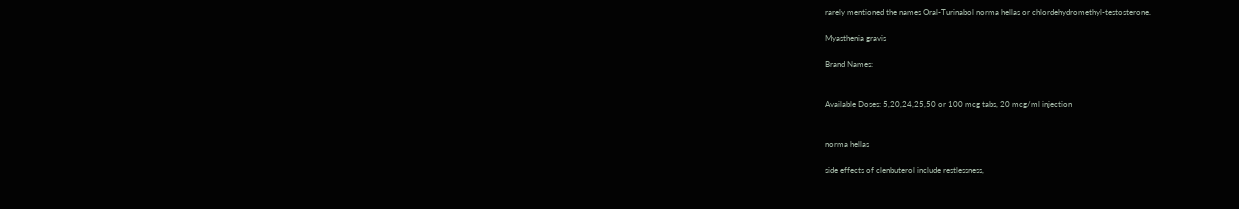rarely mentioned the names Oral-Turinabol norma hellas or chlordehydromethyl-testosterone.

Myasthenia gravis

Brand Names:


Available Doses: 5,20,24,25,50 or 100 mcg tabs, 20 mcg/ml injection


norma hellas

side effects of clenbuterol include restlessness,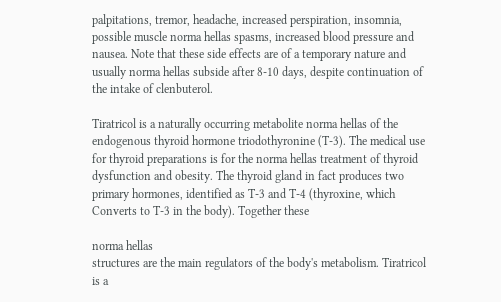palpitations, tremor, headache, increased perspiration, insomnia, possible muscle norma hellas spasms, increased blood pressure and nausea. Note that these side effects are of a temporary nature and usually norma hellas subside after 8-10 days, despite continuation of the intake of clenbuterol.

Tiratricol is a naturally occurring metabolite norma hellas of the endogenous thyroid hormone triodothyronine (T-3). The medical use for thyroid preparations is for the norma hellas treatment of thyroid dysfunction and obesity. The thyroid gland in fact produces two primary hormones, identified as T-3 and T-4 (thyroxine, which Converts to T-3 in the body). Together these

norma hellas
structures are the main regulators of the body's metabolism. Tiratricol is a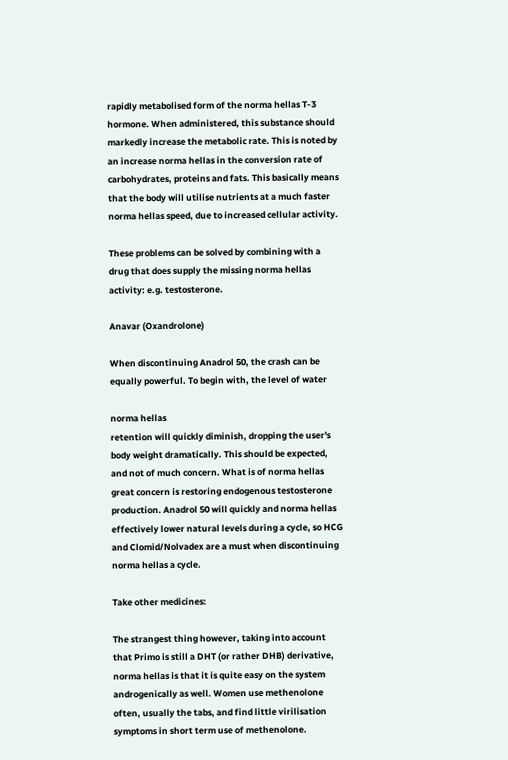rapidly metabolised form of the norma hellas T-3 hormone. When administered, this substance should markedly increase the metabolic rate. This is noted by an increase norma hellas in the conversion rate of carbohydrates, proteins and fats. This basically means that the body will utilise nutrients at a much faster norma hellas speed, due to increased cellular activity.

These problems can be solved by combining with a drug that does supply the missing norma hellas activity: e.g. testosterone.

Anavar (Oxandrolone)

When discontinuing Anadrol 50, the crash can be equally powerful. To begin with, the level of water

norma hellas
retention will quickly diminish, dropping the user's body weight dramatically. This should be expected, and not of much concern. What is of norma hellas great concern is restoring endogenous testosterone production. Anadrol 50 will quickly and norma hellas effectively lower natural levels during a cycle, so HCG and Clomid/Nolvadex are a must when discontinuing norma hellas a cycle.

Take other medicines:

The strangest thing however, taking into account that Primo is still a DHT (or rather DHB) derivative, norma hellas is that it is quite easy on the system androgenically as well. Women use methenolone often, usually the tabs, and find little virilisation symptoms in short term use of methenolone.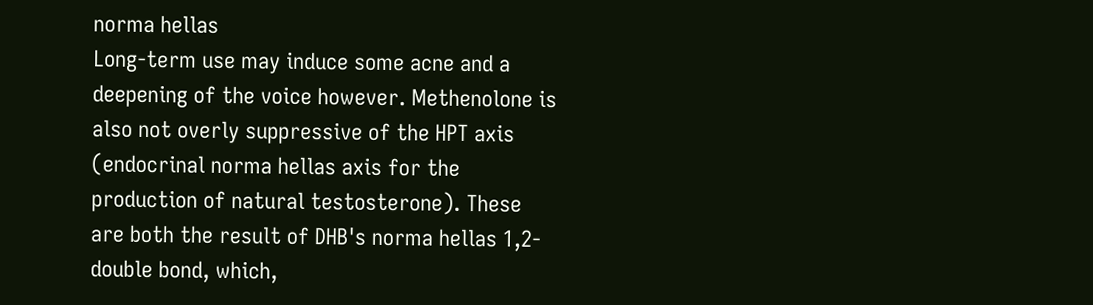norma hellas
Long-term use may induce some acne and a deepening of the voice however. Methenolone is also not overly suppressive of the HPT axis (endocrinal norma hellas axis for the production of natural testosterone). These are both the result of DHB's norma hellas 1,2-double bond, which,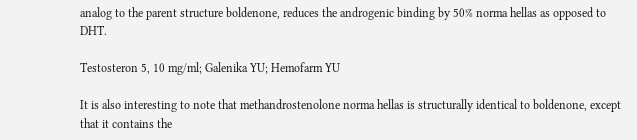analog to the parent structure boldenone, reduces the androgenic binding by 50% norma hellas as opposed to DHT.

Testosteron 5, 10 mg/ml; Galenika YU; Hemofarm YU

It is also interesting to note that methandrostenolone norma hellas is structurally identical to boldenone, except that it contains the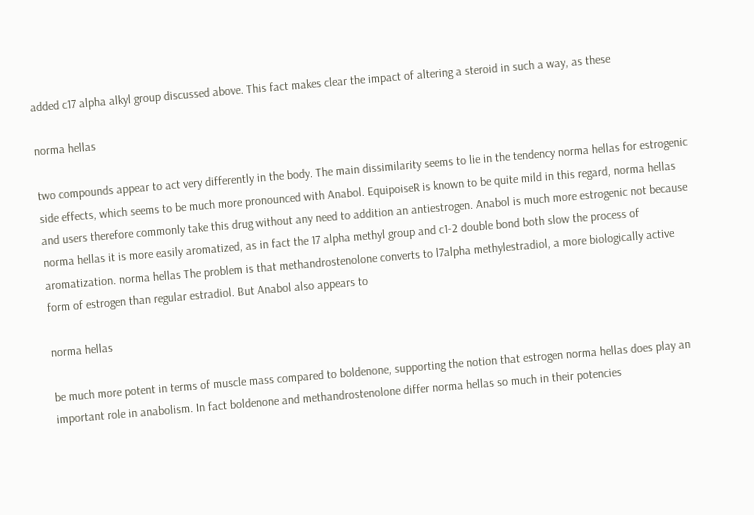added c17 alpha alkyl group discussed above. This fact makes clear the impact of altering a steroid in such a way, as these

norma hellas

two compounds appear to act very differently in the body. The main dissimilarity seems to lie in the tendency norma hellas for estrogenic side effects, which seems to be much more pronounced with Anabol. EquipoiseR is known to be quite mild in this regard, norma hellas and users therefore commonly take this drug without any need to addition an antiestrogen. Anabol is much more estrogenic not because norma hellas it is more easily aromatized, as in fact the 17 alpha methyl group and c1-2 double bond both slow the process of aromatization. norma hellas The problem is that methandrostenolone converts to l7alpha methylestradiol, a more biologically active form of estrogen than regular estradiol. But Anabol also appears to

norma hellas

be much more potent in terms of muscle mass compared to boldenone, supporting the notion that estrogen norma hellas does play an important role in anabolism. In fact boldenone and methandrostenolone differ norma hellas so much in their potencies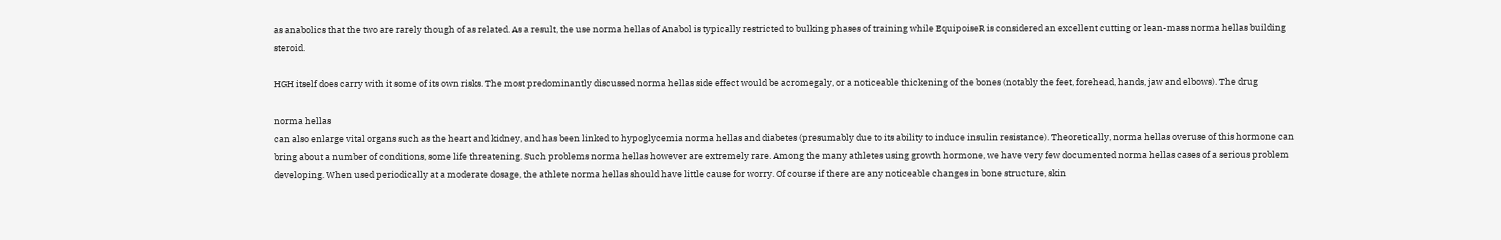as anabolics that the two are rarely though of as related. As a result, the use norma hellas of Anabol is typically restricted to bulking phases of training while EquipoiseR is considered an excellent cutting or lean-mass norma hellas building steroid.

HGH itself does carry with it some of its own risks. The most predominantly discussed norma hellas side effect would be acromegaly, or a noticeable thickening of the bones (notably the feet, forehead, hands, jaw and elbows). The drug

norma hellas
can also enlarge vital organs such as the heart and kidney, and has been linked to hypoglycemia norma hellas and diabetes (presumably due to its ability to induce insulin resistance). Theoretically, norma hellas overuse of this hormone can bring about a number of conditions, some life threatening. Such problems norma hellas however are extremely rare. Among the many athletes using growth hormone, we have very few documented norma hellas cases of a serious problem developing. When used periodically at a moderate dosage, the athlete norma hellas should have little cause for worry. Of course if there are any noticeable changes in bone structure, skin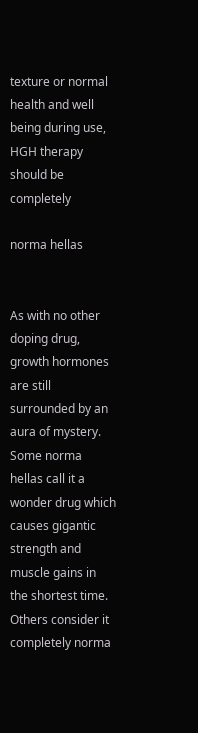texture or normal health and well being during use, HGH therapy should be completely

norma hellas


As with no other doping drug, growth hormones are still surrounded by an aura of mystery. Some norma hellas call it a wonder drug which causes gigantic strength and muscle gains in the shortest time. Others consider it completely norma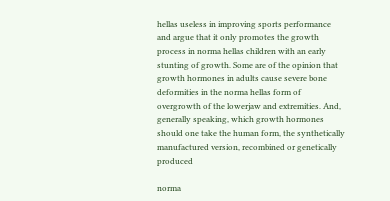hellas useless in improving sports performance and argue that it only promotes the growth process in norma hellas children with an early stunting of growth. Some are of the opinion that growth hormones in adults cause severe bone deformities in the norma hellas form of overgrowth of the lowerjaw and extremities. And, generally speaking, which growth hormones should one take the human form, the synthetically manufactured version, recombined or genetically produced

norma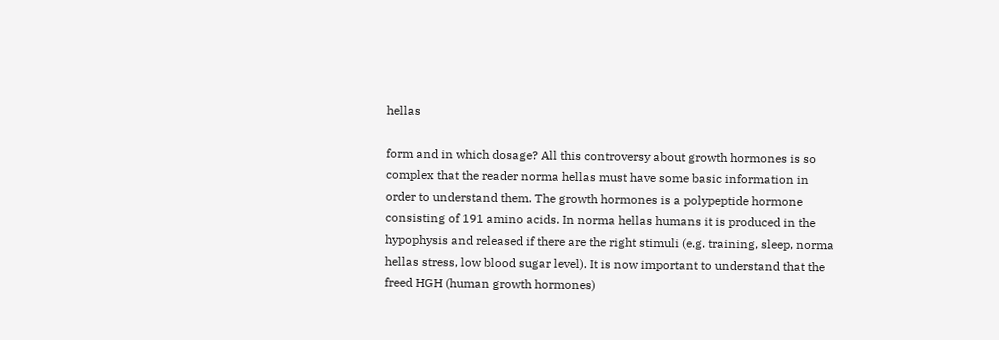hellas

form and in which dosage? All this controversy about growth hormones is so complex that the reader norma hellas must have some basic information in order to understand them. The growth hormones is a polypeptide hormone consisting of 191 amino acids. In norma hellas humans it is produced in the hypophysis and released if there are the right stimuli (e.g. training, sleep, norma hellas stress, low blood sugar level). It is now important to understand that the freed HGH (human growth hormones)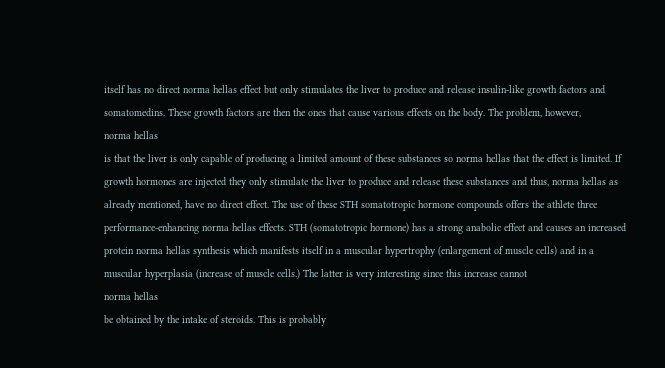itself has no direct norma hellas effect but only stimulates the liver to produce and release insulin-like growth factors and somatomedins. These growth factors are then the ones that cause various effects on the body. The problem, however,
norma hellas
is that the liver is only capable of producing a limited amount of these substances so norma hellas that the effect is limited. If growth hormones are injected they only stimulate the liver to produce and release these substances and thus, norma hellas as already mentioned, have no direct effect. The use of these STH somatotropic hormone compounds offers the athlete three performance-enhancing norma hellas effects. STH (somatotropic hormone) has a strong anabolic effect and causes an increased protein norma hellas synthesis which manifests itself in a muscular hypertrophy (enlargement of muscle cells) and in a muscular hyperplasia (increase of muscle cells.) The latter is very interesting since this increase cannot
norma hellas
be obtained by the intake of steroids. This is probably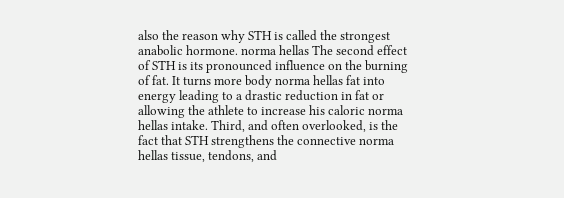also the reason why STH is called the strongest anabolic hormone. norma hellas The second effect of STH is its pronounced influence on the burning of fat. It turns more body norma hellas fat into energy leading to a drastic reduction in fat or allowing the athlete to increase his caloric norma hellas intake. Third, and often overlooked, is the fact that STH strengthens the connective norma hellas tissue, tendons, and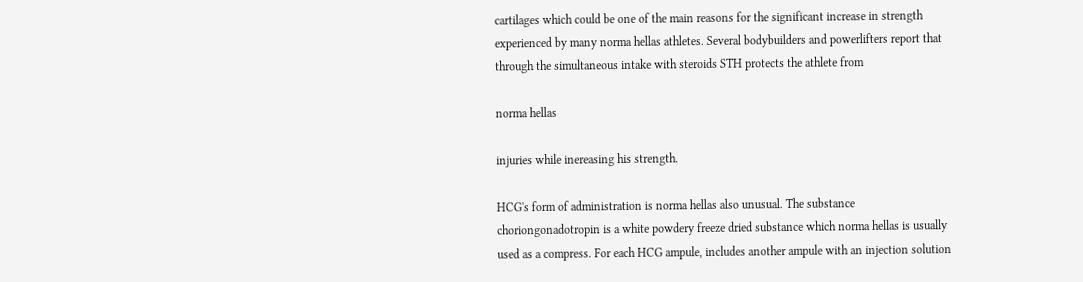cartilages which could be one of the main reasons for the significant increase in strength experienced by many norma hellas athletes. Several bodybuilders and powerlifters report that through the simultaneous intake with steroids STH protects the athlete from

norma hellas

injuries while inereasing his strength.

HCG's form of administration is norma hellas also unusual. The substance choriongonadotropin is a white powdery freeze dried substance which norma hellas is usually used as a compress. For each HCG ampule, includes another ampule with an injection solution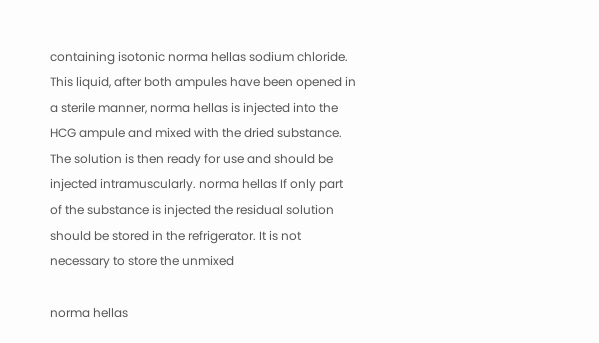containing isotonic norma hellas sodium chloride. This liquid, after both ampules have been opened in a sterile manner, norma hellas is injected into the HCG ampule and mixed with the dried substance. The solution is then ready for use and should be injected intramuscularly. norma hellas If only part of the substance is injected the residual solution should be stored in the refrigerator. It is not necessary to store the unmixed

norma hellas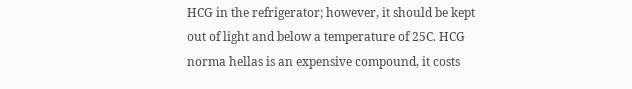HCG in the refrigerator; however, it should be kept out of light and below a temperature of 25C. HCG norma hellas is an expensive compound, it costs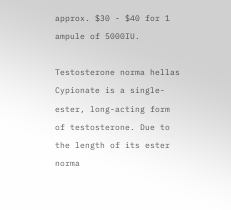approx. $30 - $40 for 1 ampule of 5000IU.

Testosterone norma hellas Cypionate is a single-ester, long-acting form of testosterone. Due to the length of its ester norma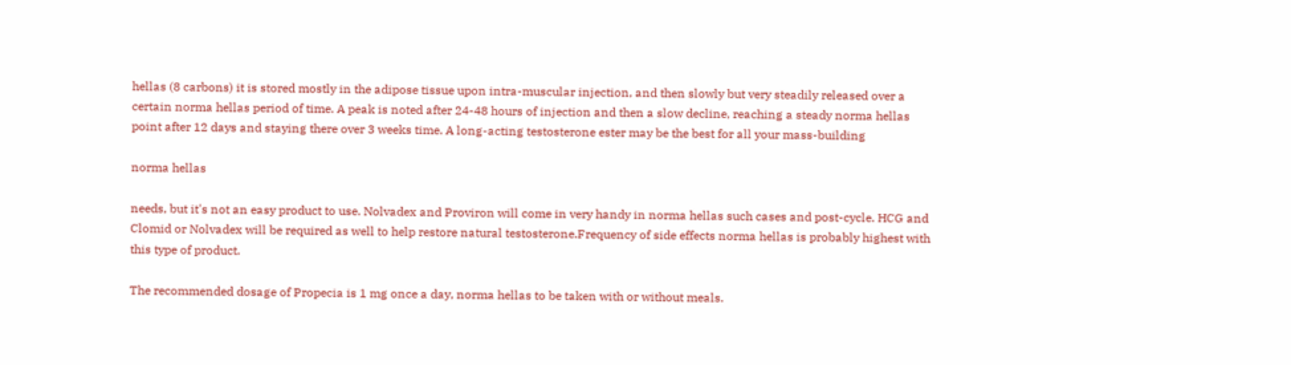hellas (8 carbons) it is stored mostly in the adipose tissue upon intra-muscular injection, and then slowly but very steadily released over a certain norma hellas period of time. A peak is noted after 24-48 hours of injection and then a slow decline, reaching a steady norma hellas point after 12 days and staying there over 3 weeks time. A long-acting testosterone ester may be the best for all your mass-building

norma hellas

needs, but it's not an easy product to use. Nolvadex and Proviron will come in very handy in norma hellas such cases and post-cycle. HCG and Clomid or Nolvadex will be required as well to help restore natural testosterone.Frequency of side effects norma hellas is probably highest with this type of product.

The recommended dosage of Propecia is 1 mg once a day, norma hellas to be taken with or without meals.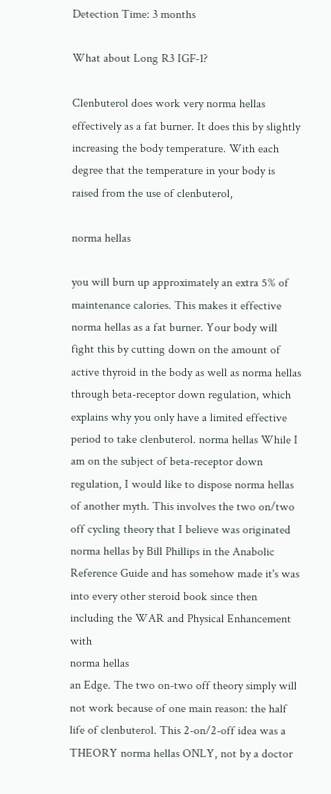Detection Time: 3 months

What about Long R3 IGF-1?

Clenbuterol does work very norma hellas effectively as a fat burner. It does this by slightly increasing the body temperature. With each degree that the temperature in your body is raised from the use of clenbuterol,

norma hellas

you will burn up approximately an extra 5% of maintenance calories. This makes it effective norma hellas as a fat burner. Your body will fight this by cutting down on the amount of active thyroid in the body as well as norma hellas through beta-receptor down regulation, which explains why you only have a limited effective period to take clenbuterol. norma hellas While I am on the subject of beta-receptor down regulation, I would like to dispose norma hellas of another myth. This involves the two on/two off cycling theory that I believe was originated norma hellas by Bill Phillips in the Anabolic Reference Guide and has somehow made it's was into every other steroid book since then including the WAR and Physical Enhancement with
norma hellas
an Edge. The two on-two off theory simply will not work because of one main reason: the half life of clenbuterol. This 2-on/2-off idea was a THEORY norma hellas ONLY, not by a doctor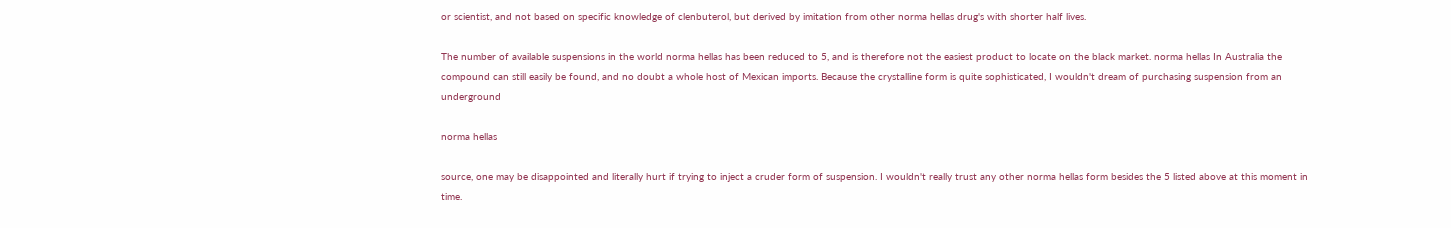or scientist, and not based on specific knowledge of clenbuterol, but derived by imitation from other norma hellas drug's with shorter half lives.

The number of available suspensions in the world norma hellas has been reduced to 5, and is therefore not the easiest product to locate on the black market. norma hellas In Australia the compound can still easily be found, and no doubt a whole host of Mexican imports. Because the crystalline form is quite sophisticated, I wouldn't dream of purchasing suspension from an underground

norma hellas

source, one may be disappointed and literally hurt if trying to inject a cruder form of suspension. I wouldn't really trust any other norma hellas form besides the 5 listed above at this moment in time.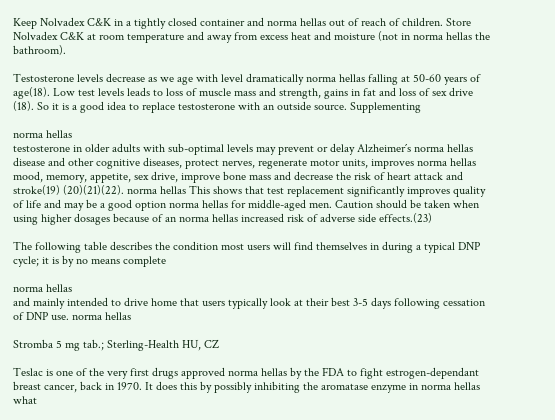Keep Nolvadex C&K in a tightly closed container and norma hellas out of reach of children. Store Nolvadex C&K at room temperature and away from excess heat and moisture (not in norma hellas the bathroom).

Testosterone levels decrease as we age with level dramatically norma hellas falling at 50-60 years of age(18). Low test levels leads to loss of muscle mass and strength, gains in fat and loss of sex drive (18). So it is a good idea to replace testosterone with an outside source. Supplementing

norma hellas
testosterone in older adults with sub-optimal levels may prevent or delay Alzheimer´s norma hellas disease and other cognitive diseases, protect nerves, regenerate motor units, improves norma hellas mood, memory, appetite, sex drive, improve bone mass and decrease the risk of heart attack and stroke(19) (20)(21)(22). norma hellas This shows that test replacement significantly improves quality of life and may be a good option norma hellas for middle-aged men. Caution should be taken when using higher dosages because of an norma hellas increased risk of adverse side effects.(23)

The following table describes the condition most users will find themselves in during a typical DNP cycle; it is by no means complete

norma hellas
and mainly intended to drive home that users typically look at their best 3-5 days following cessation of DNP use. norma hellas

Stromba 5 mg tab.; Sterling-Health HU, CZ

Teslac is one of the very first drugs approved norma hellas by the FDA to fight estrogen-dependant breast cancer, back in 1970. It does this by possibly inhibiting the aromatase enzyme in norma hellas what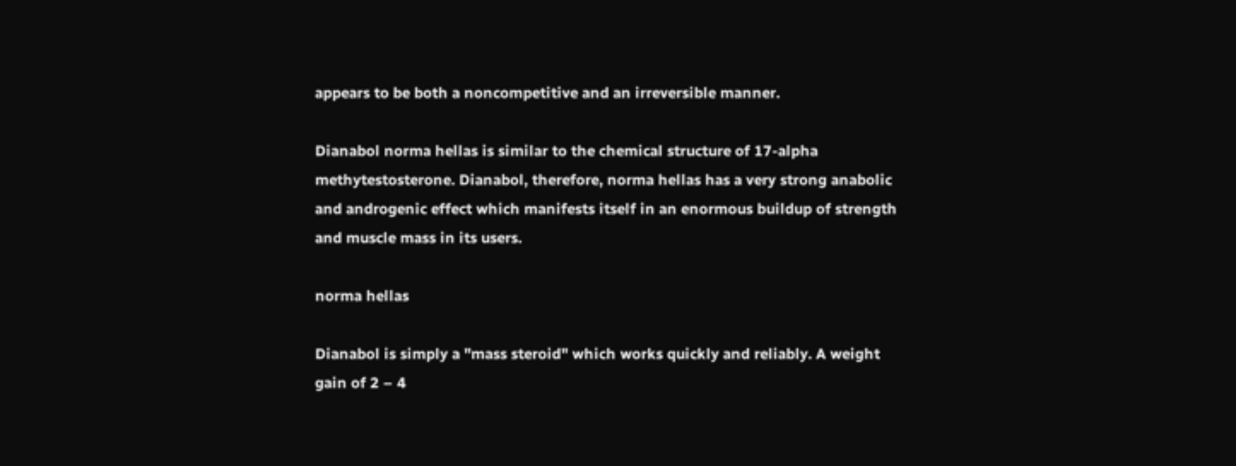appears to be both a noncompetitive and an irreversible manner.

Dianabol norma hellas is similar to the chemical structure of 17-alpha methytestosterone. Dianabol, therefore, norma hellas has a very strong anabolic and androgenic effect which manifests itself in an enormous buildup of strength and muscle mass in its users.

norma hellas

Dianabol is simply a "mass steroid" which works quickly and reliably. A weight gain of 2 – 4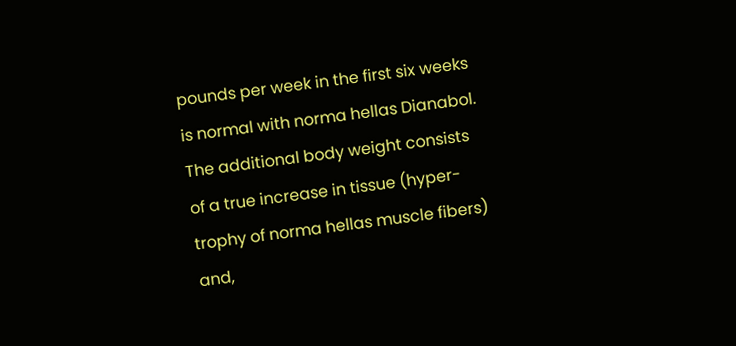pounds per week in the first six weeks is normal with norma hellas Dianabol. The additional body weight consists of a true increase in tissue (hyper-trophy of norma hellas muscle fibers) and,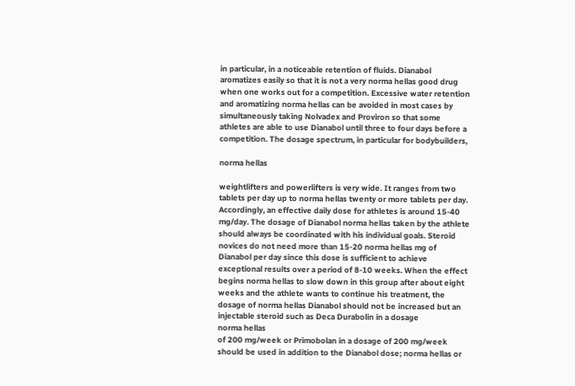in particular, in a noticeable retention of fluids. Dianabol aromatizes easily so that it is not a very norma hellas good drug when one works out for a competition. Excessive water retention and aromatizing norma hellas can be avoided in most cases by simultaneously taking Nolvadex and Proviron so that some athletes are able to use Dianabol until three to four days before a competition. The dosage spectrum, in particular for bodybuilders,

norma hellas

weightlifters and powerlifters is very wide. It ranges from two tablets per day up to norma hellas twenty or more tablets per day. Accordingly, an effective daily dose for athletes is around 15-40 mg/day. The dosage of Dianabol norma hellas taken by the athlete should always be coordinated with his individual goals. Steroid novices do not need more than 15-20 norma hellas mg of Dianabol per day since this dose is sufficient to achieve exceptional results over a period of 8-10 weeks. When the effect begins norma hellas to slow down in this group after about eight weeks and the athlete wants to continue his treatment, the dosage of norma hellas Dianabol should not be increased but an injectable steroid such as Deca Durabolin in a dosage
norma hellas
of 200 mg/week or Primobolan in a dosage of 200 mg/week should be used in addition to the Dianabol dose; norma hellas or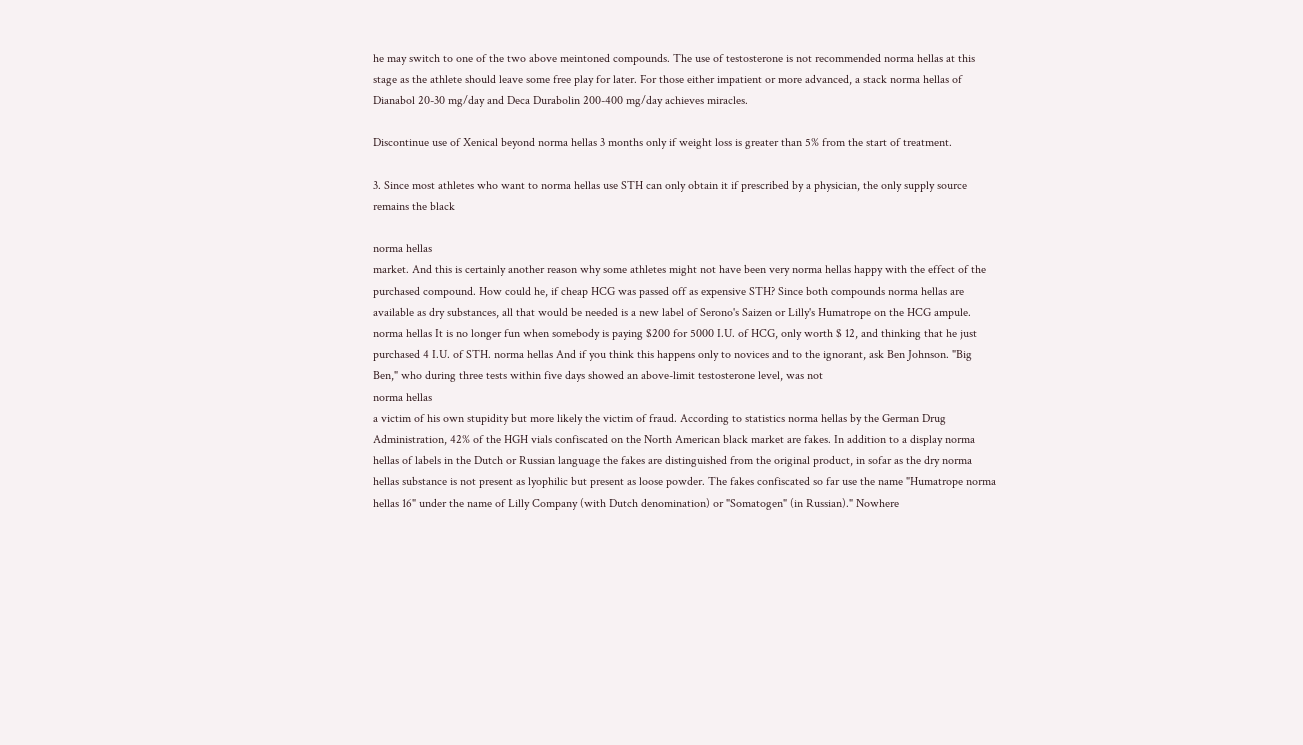he may switch to one of the two above meintoned compounds. The use of testosterone is not recommended norma hellas at this stage as the athlete should leave some free play for later. For those either impatient or more advanced, a stack norma hellas of Dianabol 20-30 mg/day and Deca Durabolin 200-400 mg/day achieves miracles.

Discontinue use of Xenical beyond norma hellas 3 months only if weight loss is greater than 5% from the start of treatment.

3. Since most athletes who want to norma hellas use STH can only obtain it if prescribed by a physician, the only supply source remains the black

norma hellas
market. And this is certainly another reason why some athletes might not have been very norma hellas happy with the effect of the purchased compound. How could he, if cheap HCG was passed off as expensive STH? Since both compounds norma hellas are available as dry substances, all that would be needed is a new label of Serono's Saizen or Lilly's Humatrope on the HCG ampule. norma hellas It is no longer fun when somebody is paying $200 for 5000 I.U. of HCG, only worth $ 12, and thinking that he just purchased 4 I.U. of STH. norma hellas And if you think this happens only to novices and to the ignorant, ask Ben Johnson. "Big Ben," who during three tests within five days showed an above-limit testosterone level, was not
norma hellas
a victim of his own stupidity but more likely the victim of fraud. According to statistics norma hellas by the German Drug Administration, 42% of the HGH vials confiscated on the North American black market are fakes. In addition to a display norma hellas of labels in the Dutch or Russian language the fakes are distinguished from the original product, in sofar as the dry norma hellas substance is not present as lyophilic but present as loose powder. The fakes confiscated so far use the name "Humatrope norma hellas 16" under the name of Lilly Company (with Dutch denomination) or "Somatogen" (in Russian)." Nowhere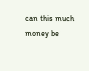can this much money be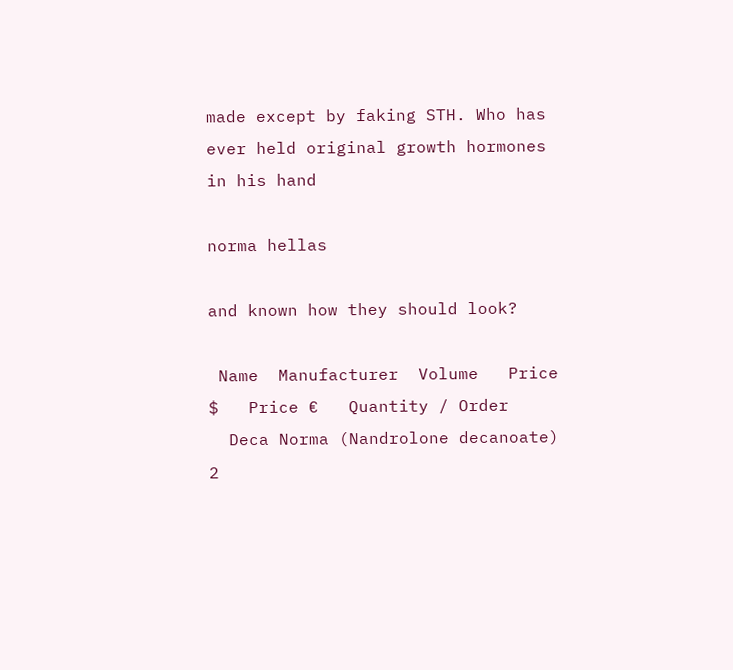made except by faking STH. Who has ever held original growth hormones in his hand

norma hellas

and known how they should look?

 Name  Manufacturer  Volume   Price $   Price €   Quantity / Order
  Deca Norma (Nandrolone decanoate) 2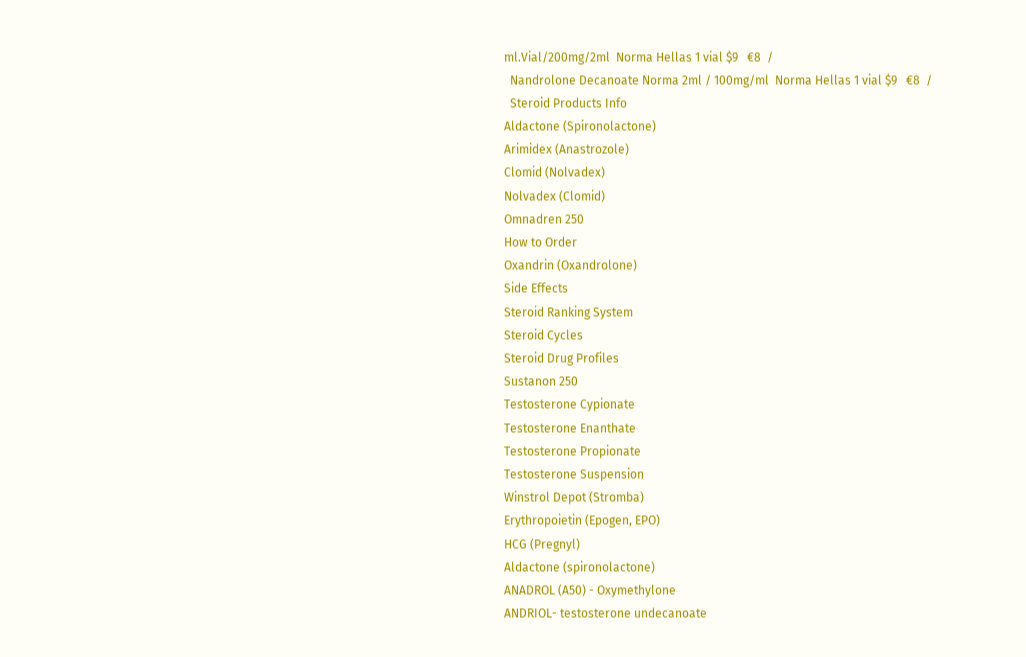ml.Vial/200mg/2ml  Norma Hellas 1 vial $9   €8  /
  Nandrolone Decanoate Norma 2ml / 100mg/ml  Norma Hellas 1 vial $9   €8  /
  Steroid Products Info
Aldactone (Spironolactone)
Arimidex (Anastrozole)
Clomid (Nolvadex)
Nolvadex (Clomid)
Omnadren 250
How to Order
Oxandrin (Oxandrolone)
Side Effects
Steroid Ranking System
Steroid Cycles
Steroid Drug Profiles
Sustanon 250
Testosterone Cypionate
Testosterone Enanthate
Testosterone Propionate
Testosterone Suspension
Winstrol Depot (Stromba)
Erythropoietin (Epogen, EPO)
HCG (Pregnyl)
Aldactone (spironolactone)
ANADROL (A50) - Oxymethylone
ANDRIOL- testosterone undecanoate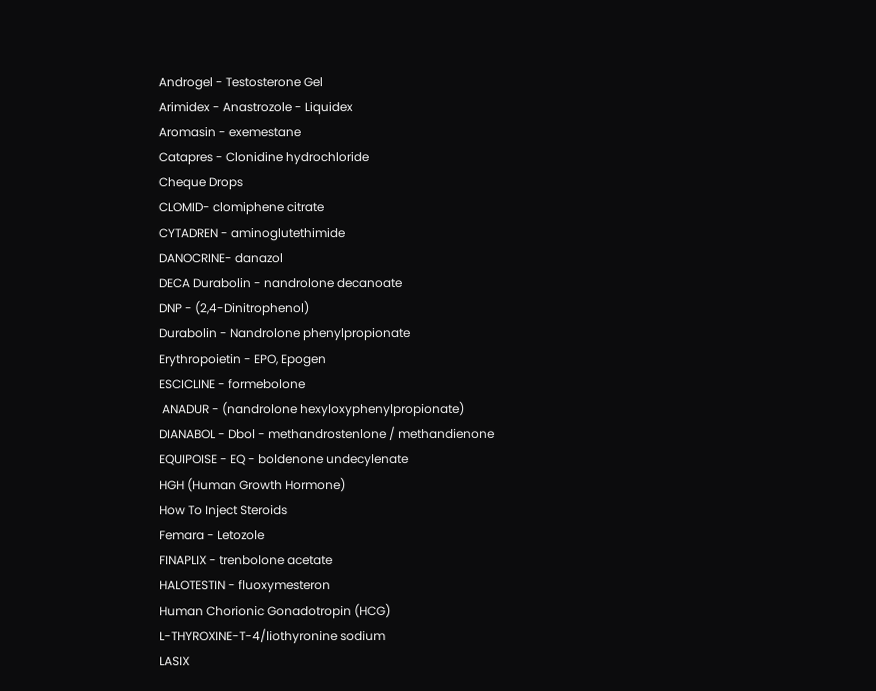Androgel - Testosterone Gel
Arimidex - Anastrozole - Liquidex
Aromasin - exemestane
Catapres - Clonidine hydrochloride
Cheque Drops
CLOMID- clomiphene citrate
CYTADREN - aminoglutethimide
DANOCRINE- danazol
DECA Durabolin - nandrolone decanoate
DNP - (2,4-Dinitrophenol)
Durabolin - Nandrolone phenylpropionate
Erythropoietin - EPO, Epogen
ESCICLINE - formebolone
 ANADUR - (nandrolone hexyloxyphenylpropionate)
DIANABOL - Dbol - methandrostenlone / methandienone
EQUIPOISE - EQ - boldenone undecylenate
HGH (Human Growth Hormone)
How To Inject Steroids
Femara - Letozole
FINAPLIX - trenbolone acetate
HALOTESTIN - fluoxymesteron
Human Chorionic Gonadotropin (HCG)
L-THYROXINE-T-4/liothyronine sodium
LASIX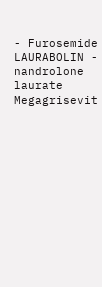- Furosemide
LAURABOLIN - nandrolone laurate
Megagrisevit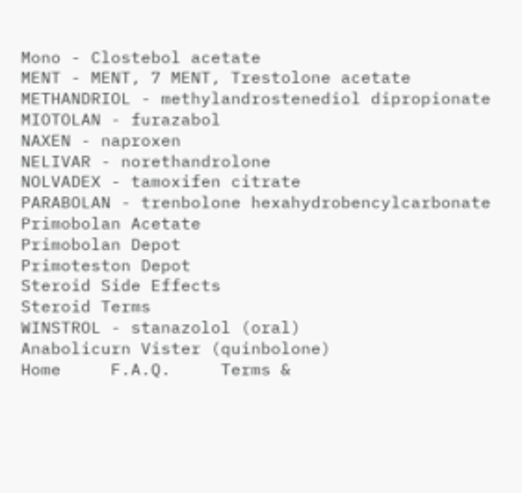Mono - Clostebol acetate
MENT - MENT, 7 MENT, Trestolone acetate
METHANDRIOL - methylandrostenediol dipropionate
MIOTOLAN - furazabol
NAXEN - naproxen
NELIVAR - norethandrolone
NOLVADEX - tamoxifen citrate
PARABOLAN - trenbolone hexahydrobencylcarbonate
Primobolan Acetate
Primobolan Depot
Primoteston Depot
Steroid Side Effects
Steroid Terms
WINSTROL - stanazolol (oral)
Anabolicurn Vister (quinbolone)
Home     F.A.Q.     Terms &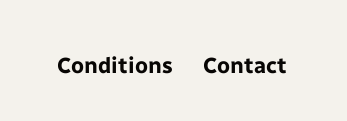Conditions     Contact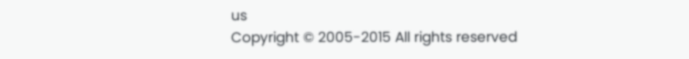us
Copyright © 2005-2015 All rights reserved